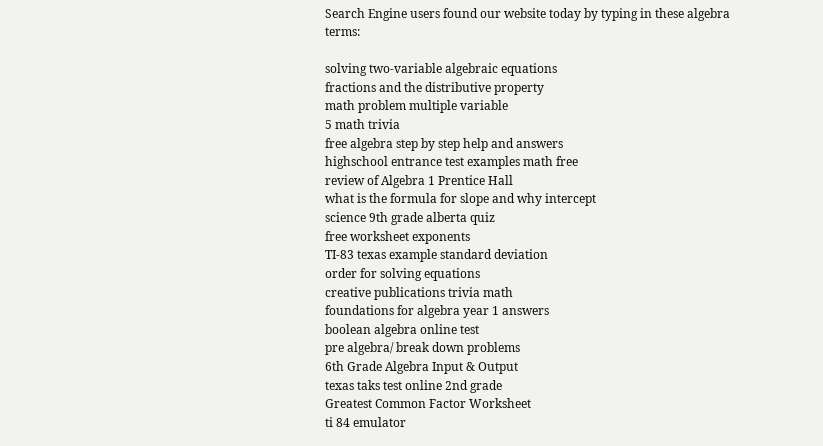Search Engine users found our website today by typing in these algebra terms:

solving two-variable algebraic equations
fractions and the distributive property
math problem multiple variable
5 math trivia
free algebra step by step help and answers
highschool entrance test examples math free
review of Algebra 1 Prentice Hall
what is the formula for slope and why intercept
science 9th grade alberta quiz
free worksheet exponents
TI-83 texas example standard deviation
order for solving equations
creative publications trivia math
foundations for algebra year 1 answers
boolean algebra online test
pre algebra/ break down problems
6th Grade Algebra Input & Output
texas taks test online 2nd grade
Greatest Common Factor Worksheet
ti 84 emulator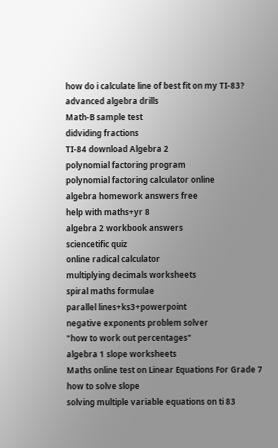how do i calculate line of best fit on my TI-83?
advanced algebra drills
Math-B sample test
didviding fractions
TI-84 download Algebra 2
polynomial factoring program
polynomial factoring calculator online
algebra homework answers free
help with maths+yr 8
algebra 2 workbook answers
sciencetific quiz
online radical calculator
multiplying decimals worksheets
spiral maths formulae
parallel lines+ks3+powerpoint
negative exponents problem solver
"how to work out percentages"
algebra 1 slope worksheets
Maths online test on Linear Equations For Grade 7
how to solve slope
solving multiple variable equations on ti 83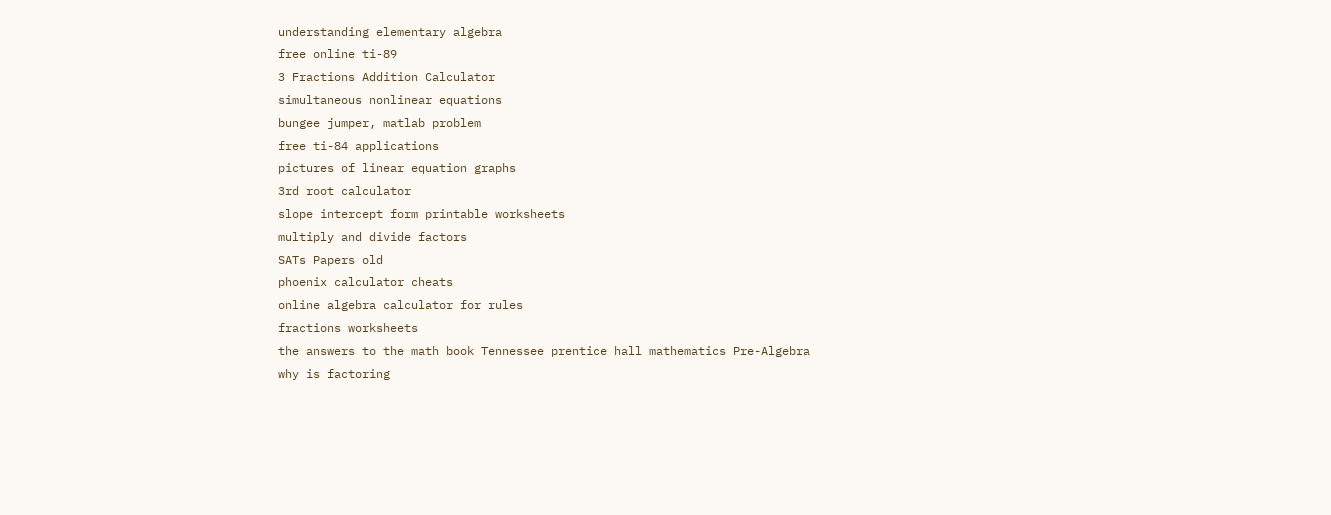understanding elementary algebra
free online ti-89
3 Fractions Addition Calculator
simultaneous nonlinear equations
bungee jumper, matlab problem
free ti-84 applications
pictures of linear equation graphs
3rd root calculator
slope intercept form printable worksheets
multiply and divide factors
SATs Papers old
phoenix calculator cheats
online algebra calculator for rules
fractions worksheets
the answers to the math book Tennessee prentice hall mathematics Pre-Algebra
why is factoring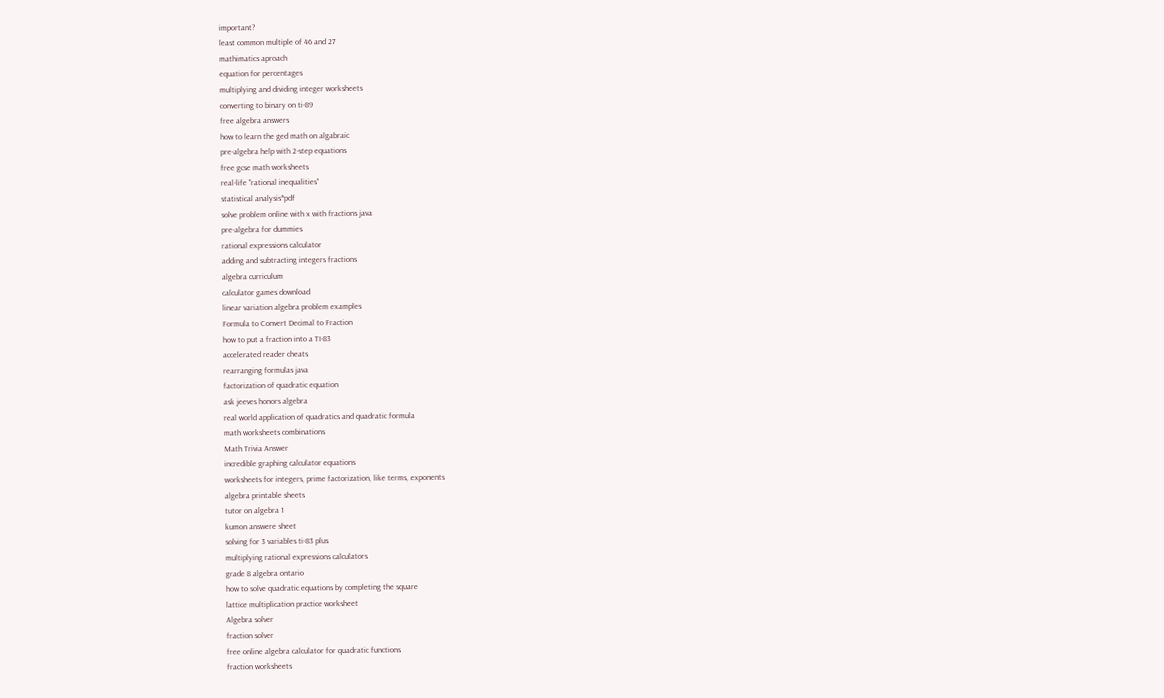important?
least common multiple of 46 and 27
mathimatics aproach
equation for percentages
multiplying and dividing integer worksheets
converting to binary on ti-89
free algebra answers
how to learn the ged math on algabraic
pre-algebra help with 2-step equations
free gcse math worksheets
real-life "rational inequalities"
statistical analysis*pdf
solve problem online with x with fractions java
pre-algebra for dummies
rational expressions calculator
adding and subtracting integers fractions
algebra curriculum
calculator games download
linear variation algebra problem examples
Formula to Convert Decimal to Fraction
how to put a fraction into a TI-83
accelerated reader cheats
rearranging formulas java
factorization of quadratic equation
ask jeeves honors algebra
real world application of quadratics and quadratic formula
math worksheets combinations
Math Trivia Answer
incredible graphing calculator equations
worksheets for integers, prime factorization, like terms, exponents
algebra printable sheets
tutor on algebra 1
kumon answere sheet
solving for 3 variables ti-83 plus
multiplying rational expressions calculators
grade 8 algebra ontario
how to solve quadratic equations by completing the square
lattice multiplication practice worksheet
Algebra solver
fraction solver
free online algebra calculator for quadratic functions
fraction worksheets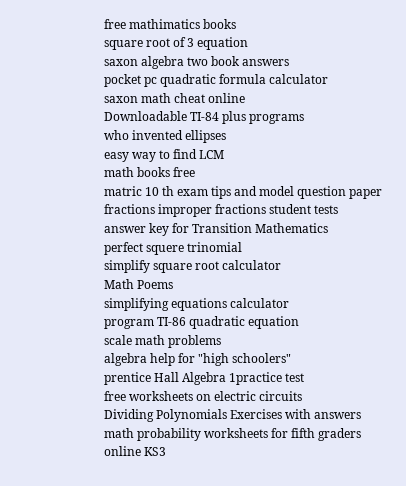free mathimatics books
square root of 3 equation
saxon algebra two book answers
pocket pc quadratic formula calculator
saxon math cheat online
Downloadable TI-84 plus programs
who invented ellipses
easy way to find LCM
math books free
matric 10 th exam tips and model question paper
fractions improper fractions student tests
answer key for Transition Mathematics
perfect squere trinomial
simplify square root calculator
Math Poems
simplifying equations calculator
program TI-86 quadratic equation
scale math problems
algebra help for "high schoolers"
prentice Hall Algebra 1practice test
free worksheets on electric circuits
Dividing Polynomials Exercises with answers
math probability worksheets for fifth graders
online KS3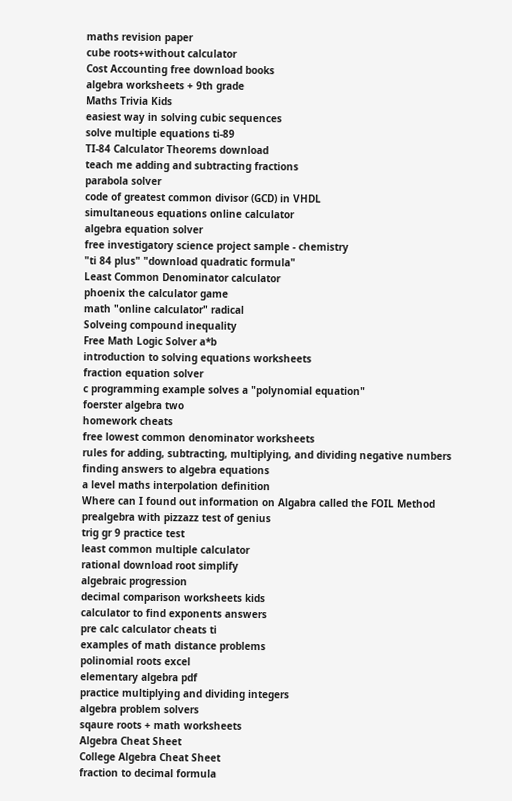maths revision paper
cube roots+without calculator
Cost Accounting free download books
algebra worksheets + 9th grade
Maths Trivia Kids
easiest way in solving cubic sequences
solve multiple equations ti-89
TI-84 Calculator Theorems download
teach me adding and subtracting fractions
parabola solver
code of greatest common divisor (GCD) in VHDL
simultaneous equations online calculator
algebra equation solver
free investigatory science project sample - chemistry
"ti 84 plus" "download quadratic formula"
Least Common Denominator calculator
phoenix the calculator game
math "online calculator" radical
Solveing compound inequality
Free Math Logic Solver a*b
introduction to solving equations worksheets
fraction equation solver
c programming example solves a "polynomial equation"
foerster algebra two
homework cheats
free lowest common denominator worksheets
rules for adding, subtracting, multiplying, and dividing negative numbers
finding answers to algebra equations
a level maths interpolation definition
Where can I found out information on Algabra called the FOIL Method
prealgebra with pizzazz test of genius
trig gr 9 practice test
least common multiple calculator
rational download root simplify
algebraic progression
decimal comparison worksheets kids
calculator to find exponents answers
pre calc calculator cheats ti
examples of math distance problems
polinomial roots excel
elementary algebra pdf
practice multiplying and dividing integers
algebra problem solvers
sqaure roots + math worksheets
Algebra Cheat Sheet
College Algebra Cheat Sheet
fraction to decimal formula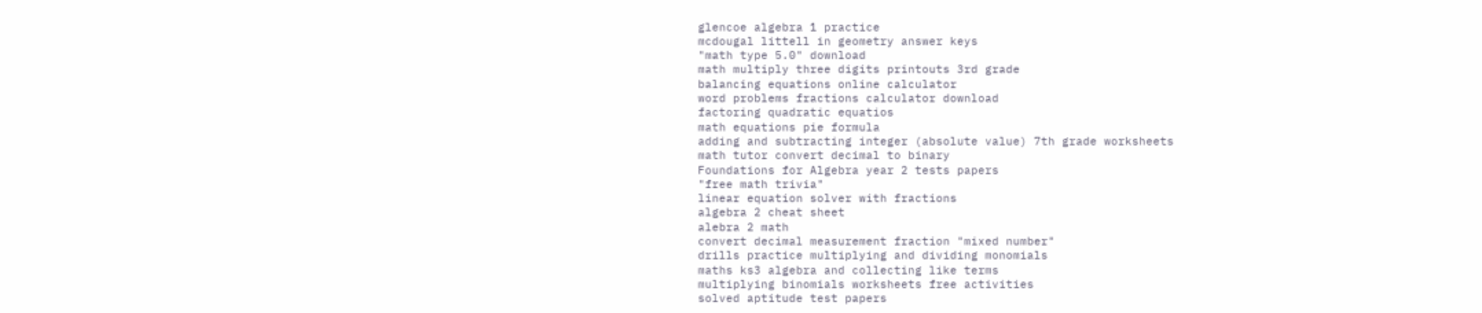glencoe algebra 1 practice
mcdougal littell in geometry answer keys
"math type 5.0" download
math multiply three digits printouts 3rd grade
balancing equations online calculator
word problems fractions calculator download
factoring quadratic equatios
math equations pie formula
adding and subtracting integer (absolute value) 7th grade worksheets
math tutor convert decimal to binary
Foundations for Algebra year 2 tests papers
"free math trivia"
linear equation solver with fractions
algebra 2 cheat sheet
alebra 2 math
convert decimal measurement fraction "mixed number"
drills practice multiplying and dividing monomials
maths ks3 algebra and collecting like terms
multiplying binomials worksheets free activities
solved aptitude test papers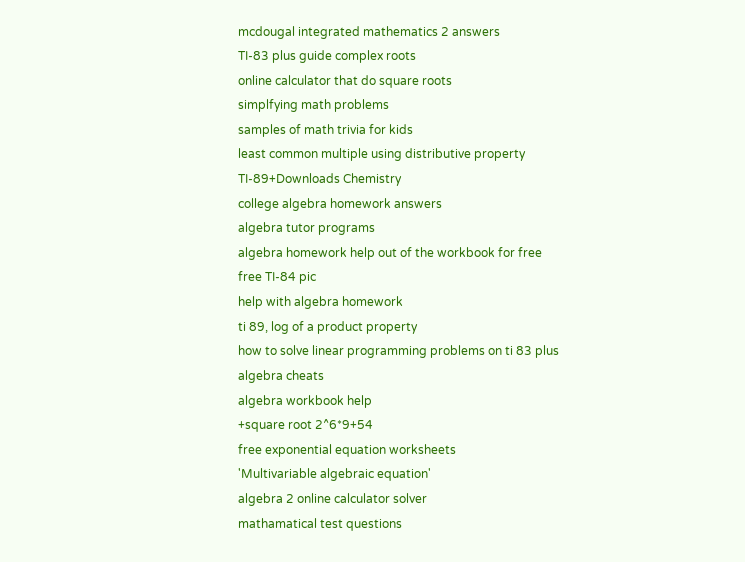mcdougal integrated mathematics 2 answers
TI-83 plus guide complex roots
online calculator that do square roots
simplfying math problems
samples of math trivia for kids
least common multiple using distributive property
TI-89+Downloads Chemistry
college algebra homework answers
algebra tutor programs
algebra homework help out of the workbook for free
free TI-84 pic
help with algebra homework
ti 89, log of a product property
how to solve linear programming problems on ti 83 plus
algebra cheats
algebra workbook help
+square root 2^6*9+54
free exponential equation worksheets
'Multivariable algebraic equation'
algebra 2 online calculator solver
mathamatical test questions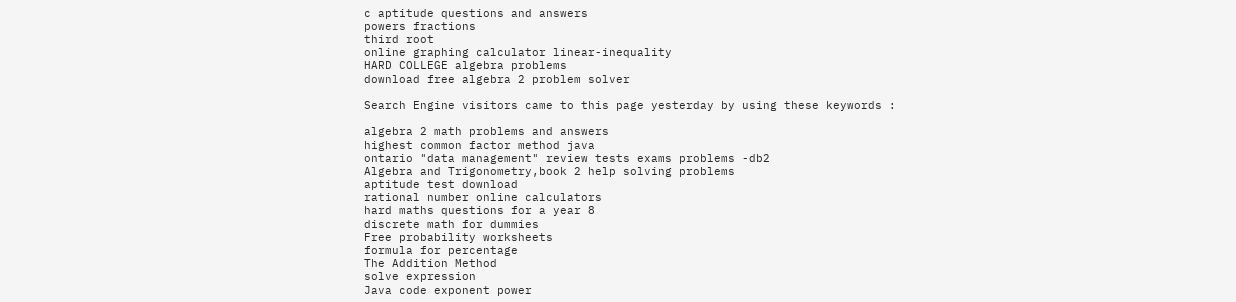c aptitude questions and answers
powers fractions
third root
online graphing calculator linear-inequality
HARD COLLEGE algebra problems
download free algebra 2 problem solver

Search Engine visitors came to this page yesterday by using these keywords :

algebra 2 math problems and answers
highest common factor method java
ontario "data management" review tests exams problems -db2
Algebra and Trigonometry,book 2 help solving problems
aptitude test download
rational number online calculators
hard maths questions for a year 8
discrete math for dummies
Free probability worksheets
formula for percentage
The Addition Method
solve expression
Java code exponent power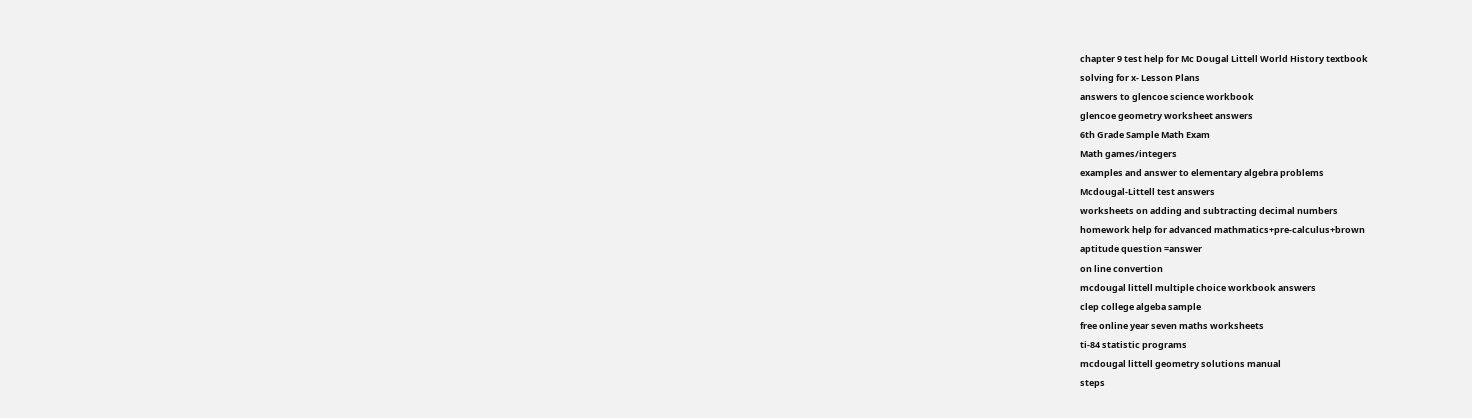chapter 9 test help for Mc Dougal Littell World History textbook
solving for x- Lesson Plans
answers to glencoe science workbook
glencoe geometry worksheet answers
6th Grade Sample Math Exam
Math games/integers
examples and answer to elementary algebra problems
Mcdougal-Littell test answers
worksheets on adding and subtracting decimal numbers
homework help for advanced mathmatics+pre-calculus+brown
aptitude question =answer
on line convertion
mcdougal littell multiple choice workbook answers
clep college algeba sample
free online year seven maths worksheets
ti-84 statistic programs
mcdougal littell geometry solutions manual
steps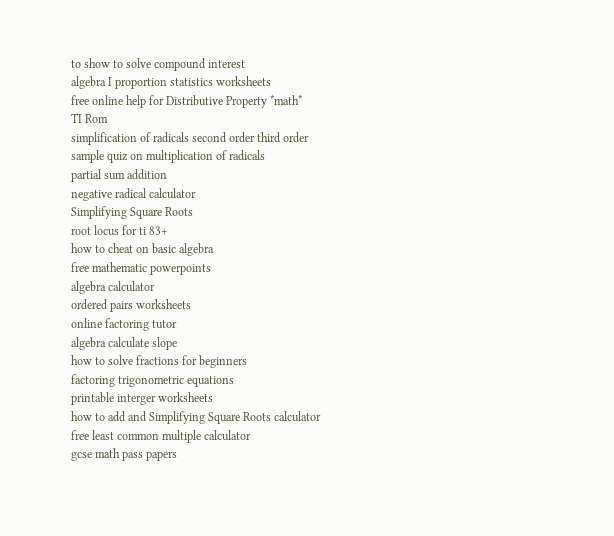to show to solve compound interest
algebra I proportion statistics worksheets
free online help for Distributive Property *math*
TI Rom
simplification of radicals second order third order
sample quiz on multiplication of radicals
partial sum addition
negative radical calculator
Simplifying Square Roots
root locus for ti 83+
how to cheat on basic algebra
free mathematic powerpoints
algebra calculator
ordered pairs worksheets
online factoring tutor
algebra calculate slope
how to solve fractions for beginners
factoring trigonometric equations
printable interger worksheets
how to add and Simplifying Square Roots calculator
free least common multiple calculator
gcse math pass papers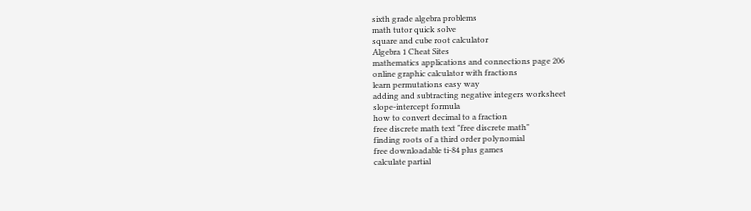sixth grade algebra problems
math tutor quick solve
square and cube root calculator
Algebra 1 Cheat Sites
mathematics applications and connections page 206
online graphic calculator with fractions
learn permutations easy way
adding and subtracting negative integers worksheet
slope-intercept formula
how to convert decimal to a fraction
free discrete math text "free discrete math"
finding roots of a third order polynomial
free downloadable ti-84 plus games
calculate partial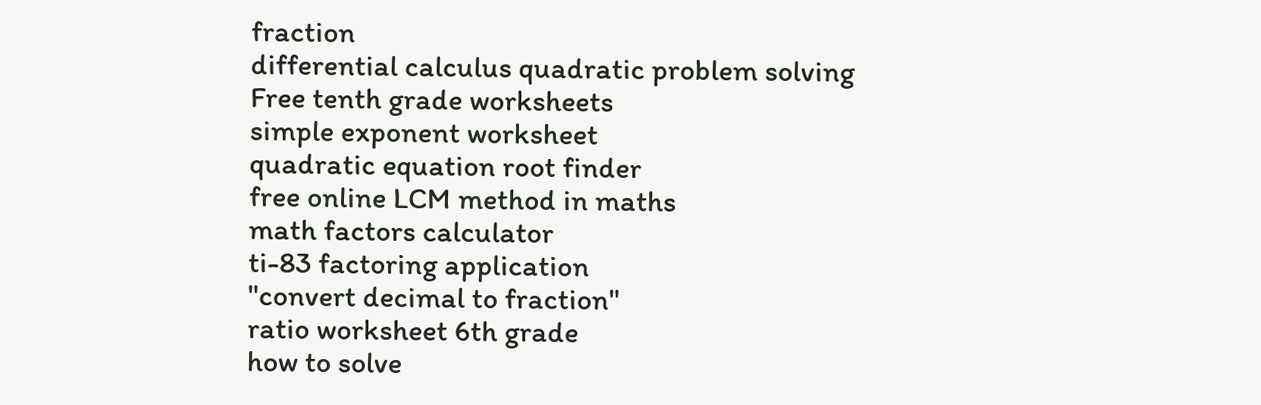fraction
differential calculus quadratic problem solving
Free tenth grade worksheets
simple exponent worksheet
quadratic equation root finder
free online LCM method in maths
math factors calculator
ti-83 factoring application
"convert decimal to fraction"
ratio worksheet 6th grade
how to solve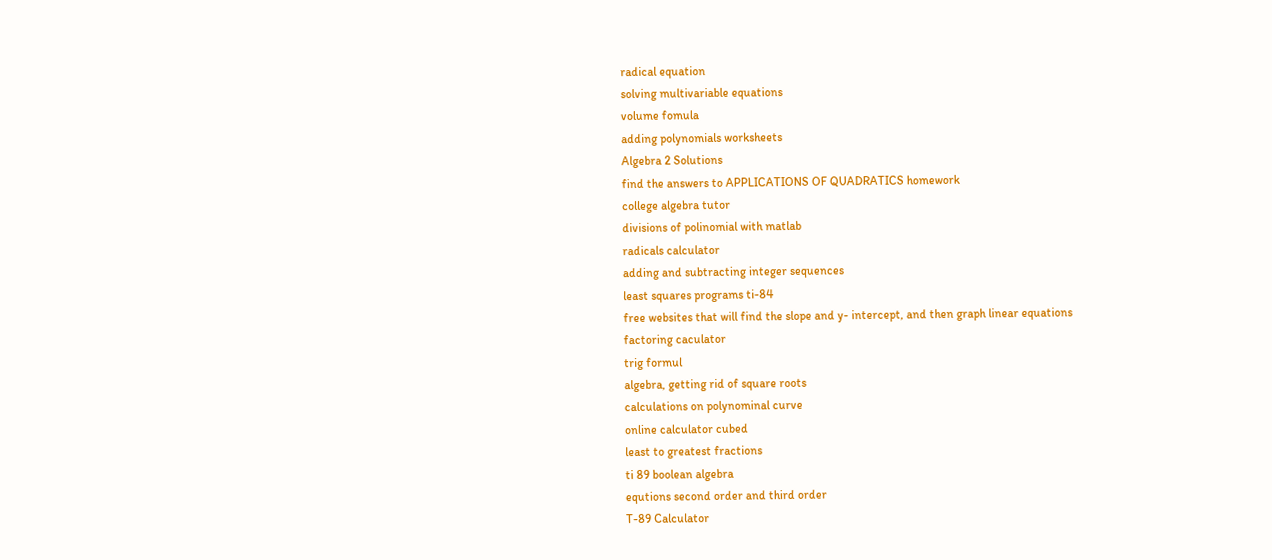radical equation
solving multivariable equations
volume fomula
adding polynomials worksheets
Algebra 2 Solutions
find the answers to APPLICATIONS OF QUADRATICS homework
college algebra tutor
divisions of polinomial with matlab
radicals calculator
adding and subtracting integer sequences
least squares programs ti-84
free websites that will find the slope and y- intercept, and then graph linear equations
factoring caculator
trig formul
algebra, getting rid of square roots
calculations on polynominal curve
online calculator cubed
least to greatest fractions
ti 89 boolean algebra
equtions second order and third order
T-89 Calculator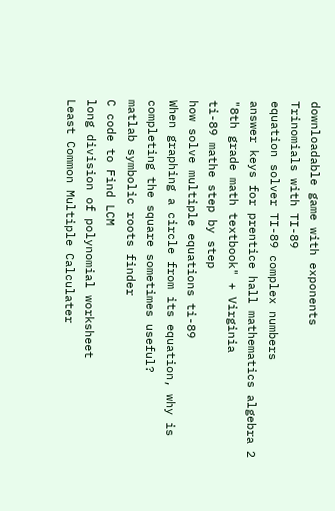downloadable game with exponents
Trinomials with TI-89
equation solver TI-89 complex numbers
answer keys for prentice hall mathematics algebra 2
"8th grade math textbook" + Virginia
ti-89 mathe step by step
how solve multiple equations ti-89
When graphing a circle from its equation, why is completing the square sometimes useful?
matlab symbolic roots finder
C code to Find LCM
long division of polynomial worksheet
Least Common Multiple Calculater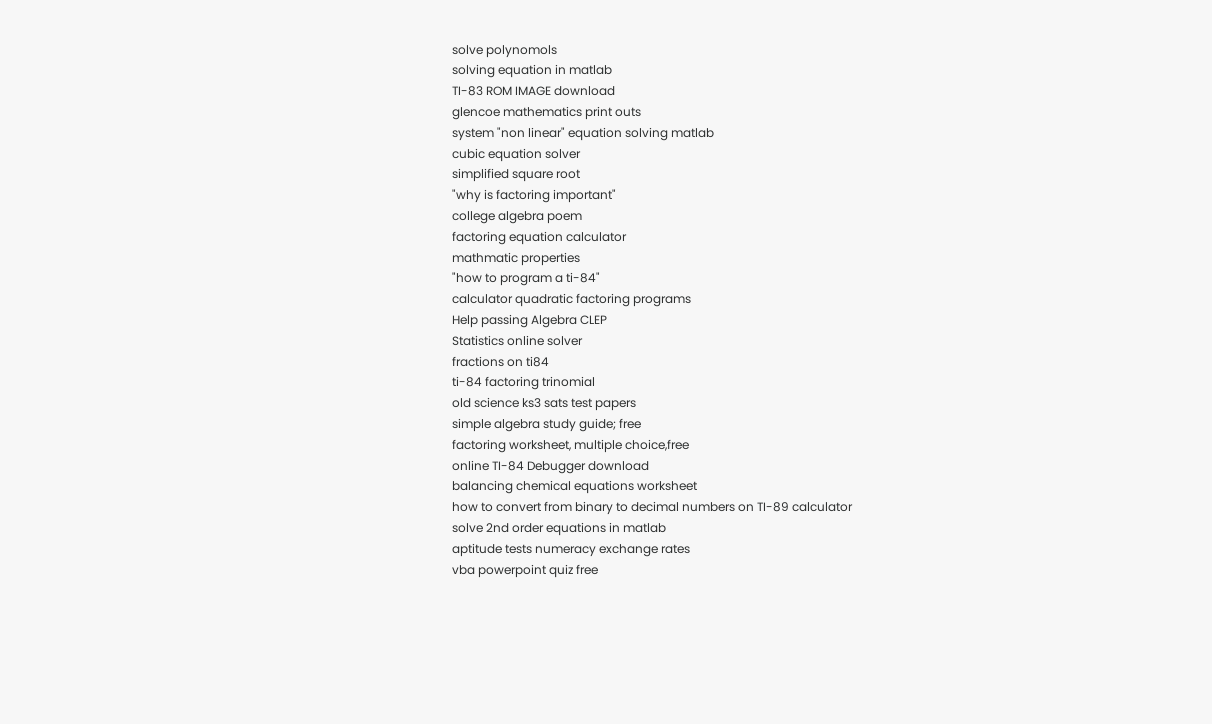solve polynomols
solving equation in matlab
TI-83 ROM IMAGE download
glencoe mathematics print outs
system "non linear" equation solving matlab
cubic equation solver
simplified square root
"why is factoring important"
college algebra poem
factoring equation calculator
mathmatic properties
"how to program a ti-84"
calculator quadratic factoring programs
Help passing Algebra CLEP
Statistics online solver
fractions on ti84
ti-84 factoring trinomial
old science ks3 sats test papers
simple algebra study guide; free
factoring worksheet, multiple choice,free
online TI-84 Debugger download
balancing chemical equations worksheet
how to convert from binary to decimal numbers on TI-89 calculator
solve 2nd order equations in matlab
aptitude tests numeracy exchange rates
vba powerpoint quiz free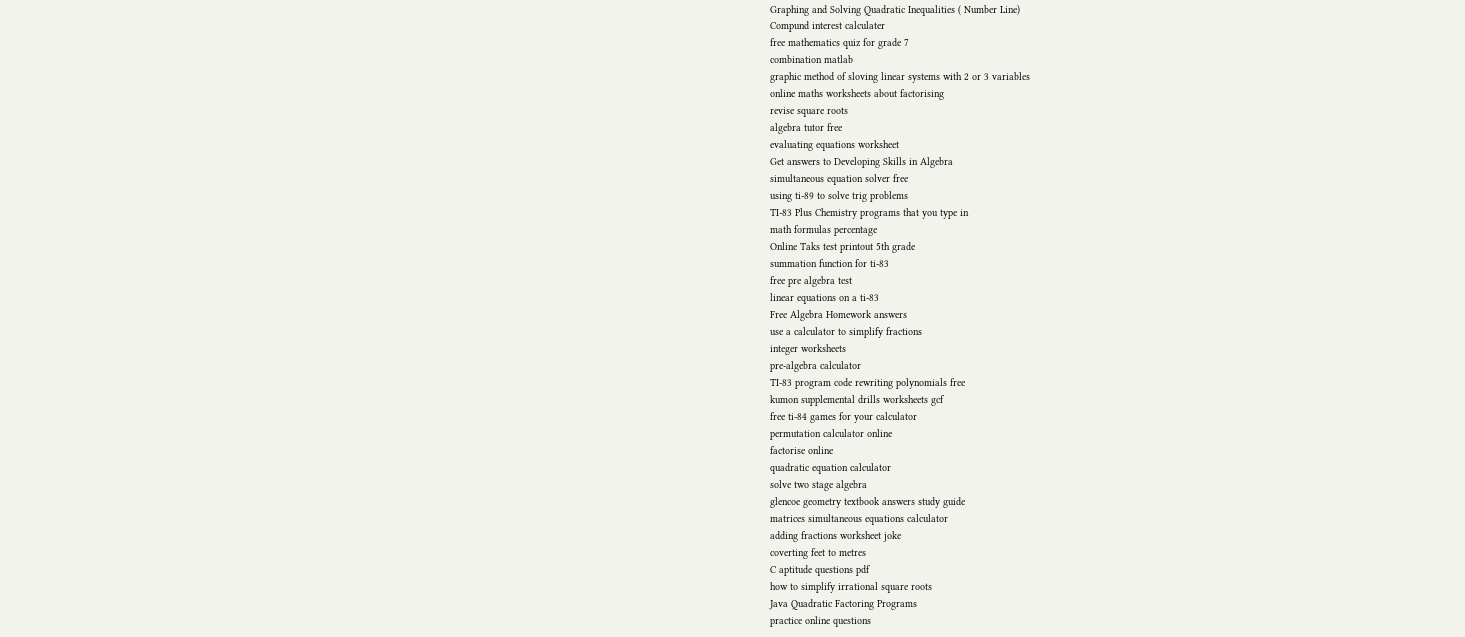Graphing and Solving Quadratic Inequalities ( Number Line)
Compund interest calculater
free mathematics quiz for grade 7
combination matlab
graphic method of sloving linear systems with 2 or 3 variables
online maths worksheets about factorising
revise square roots
algebra tutor free
evaluating equations worksheet
Get answers to Developing Skills in Algebra
simultaneous equation solver free
using ti-89 to solve trig problems
TI-83 Plus Chemistry programs that you type in
math formulas percentage
Online Taks test printout 5th grade
summation function for ti-83
free pre algebra test
linear equations on a ti-83
Free Algebra Homework answers
use a calculator to simplify fractions
integer worksheets
pre-algebra calculator
TI-83 program code rewriting polynomials free
kumon supplemental drills worksheets gcf
free ti-84 games for your calculator
permutation calculator online
factorise online
quadratic equation calculator
solve two stage algebra
glencoe geometry textbook answers study guide
matrices simultaneous equations calculator
adding fractions worksheet joke
coverting feet to metres
C aptitude questions pdf
how to simplify irrational square roots
Java Quadratic Factoring Programs
practice online questions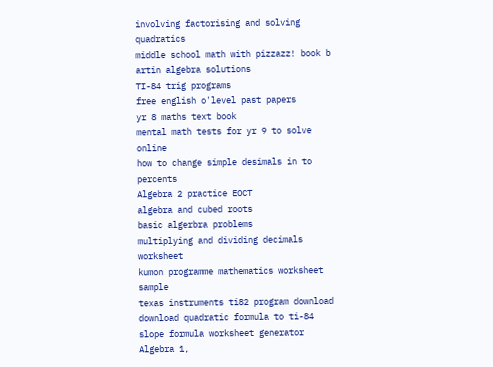involving factorising and solving quadratics
middle school math with pizzazz! book b
artin algebra solutions
TI-84 trig programs
free english o'level past papers
yr 8 maths text book
mental math tests for yr 9 to solve online
how to change simple desimals in to percents
Algebra 2 practice EOCT
algebra and cubed roots
basic algerbra problems
multiplying and dividing decimals worksheet
kumon programme mathematics worksheet sample
texas instruments ti82 program download
download quadratic formula to ti-84
slope formula worksheet generator
Algebra 1,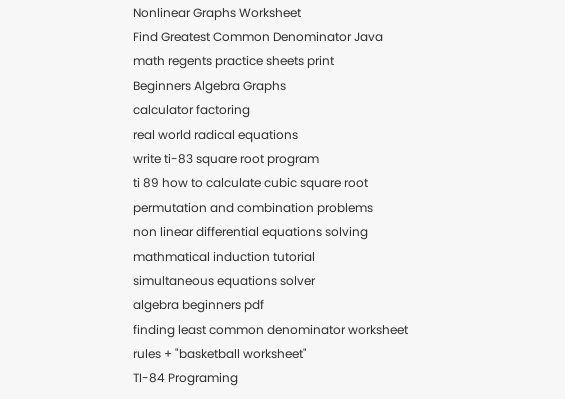Nonlinear Graphs Worksheet
Find Greatest Common Denominator Java
math regents practice sheets print
Beginners Algebra Graphs
calculator factoring
real world radical equations
write ti-83 square root program
ti 89 how to calculate cubic square root
permutation and combination problems
non linear differential equations solving
mathmatical induction tutorial
simultaneous equations solver
algebra beginners pdf
finding least common denominator worksheet
rules + "basketball worksheet"
TI-84 Programing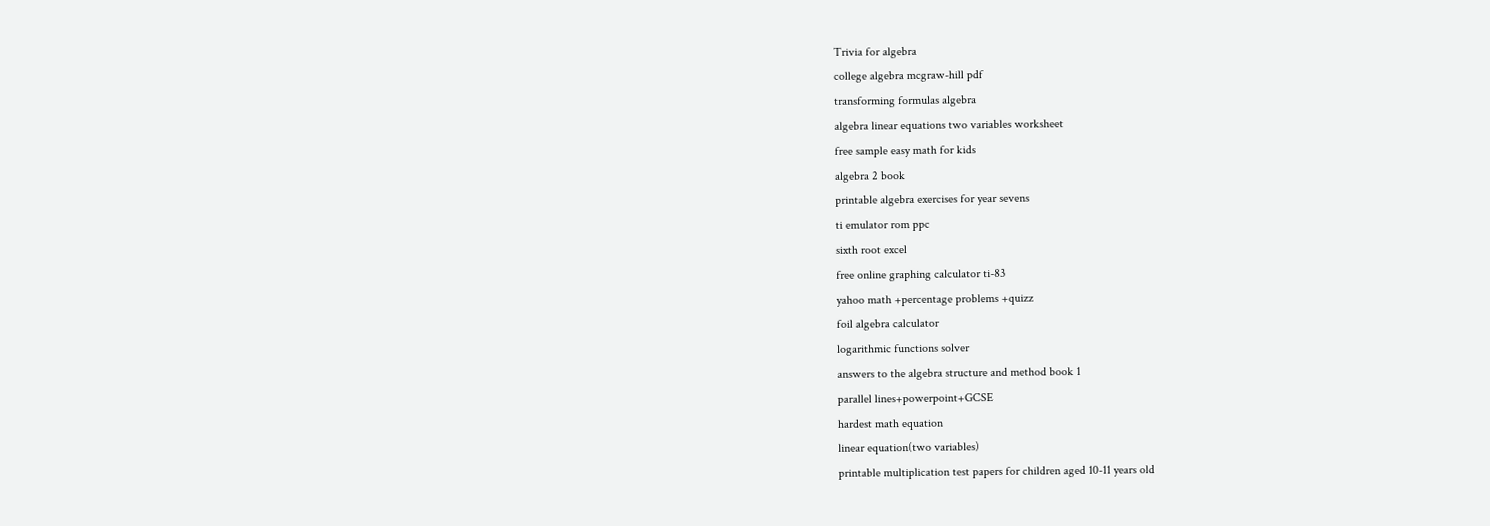Trivia for algebra
college algebra mcgraw-hill pdf
transforming formulas algebra
algebra linear equations two variables worksheet
free sample easy math for kids
algebra 2 book
printable algebra exercises for year sevens
ti emulator rom ppc
sixth root excel
free online graphing calculator ti-83
yahoo math +percentage problems +quizz
foil algebra calculator
logarithmic functions solver
answers to the algebra structure and method book 1
parallel lines+powerpoint+GCSE
hardest math equation
linear equation(two variables)
printable multiplication test papers for children aged 10-11 years old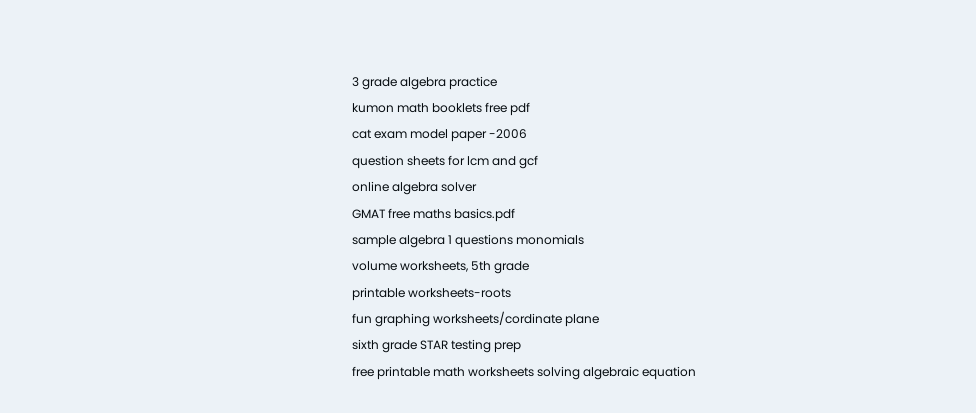3 grade algebra practice
kumon math booklets free pdf
cat exam model paper -2006
question sheets for lcm and gcf
online algebra solver
GMAT free maths basics.pdf
sample algebra 1 questions monomials
volume worksheets, 5th grade
printable worksheets-roots
fun graphing worksheets/cordinate plane
sixth grade STAR testing prep
free printable math worksheets solving algebraic equation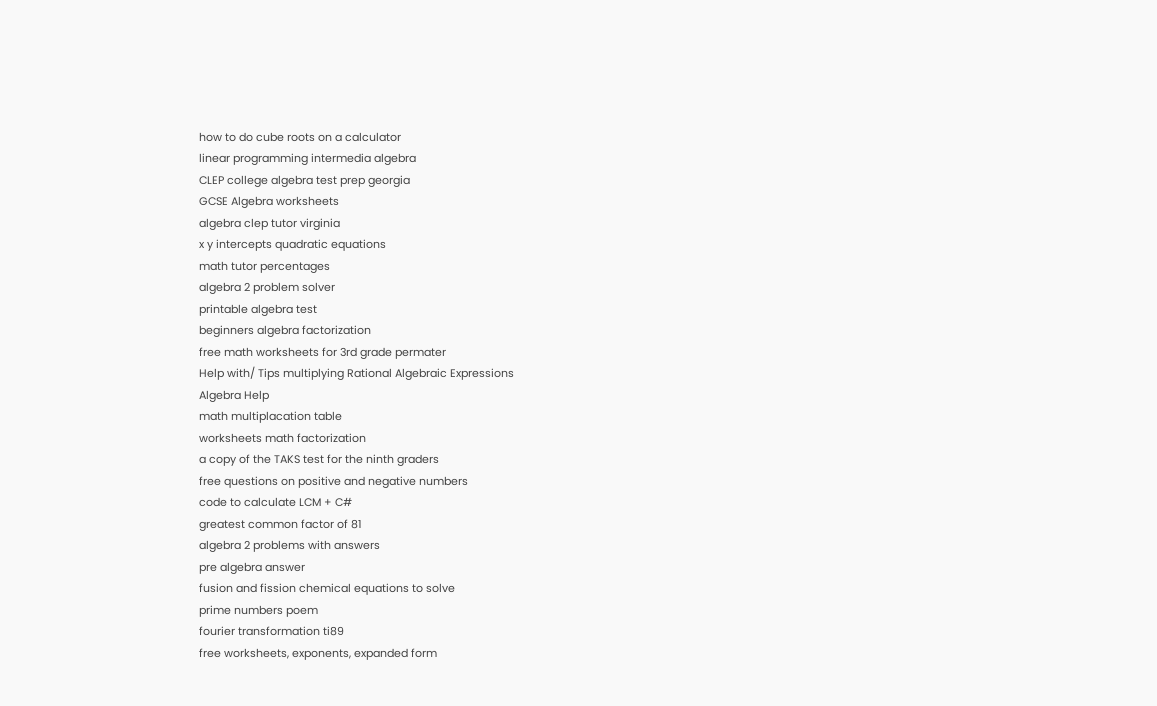how to do cube roots on a calculator
linear programming intermedia algebra
CLEP college algebra test prep georgia
GCSE Algebra worksheets
algebra clep tutor virginia
x y intercepts quadratic equations
math tutor percentages
algebra 2 problem solver
printable algebra test
beginners algebra factorization
free math worksheets for 3rd grade permater
Help with/ Tips multiplying Rational Algebraic Expressions
Algebra Help
math multiplacation table
worksheets math factorization
a copy of the TAKS test for the ninth graders
free questions on positive and negative numbers
code to calculate LCM + C#
greatest common factor of 81
algebra 2 problems with answers
pre algebra answer
fusion and fission chemical equations to solve
prime numbers poem
fourier transformation ti89
free worksheets, exponents, expanded form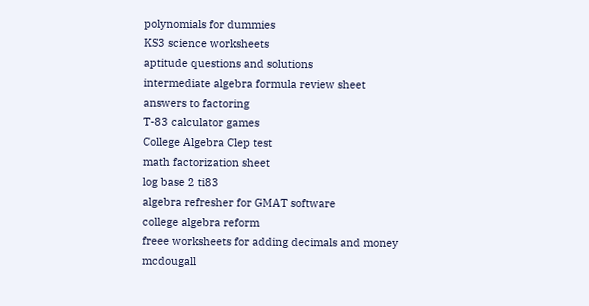polynomials for dummies
KS3 science worksheets
aptitude questions and solutions
intermediate algebra formula review sheet
answers to factoring
T-83 calculator games
College Algebra Clep test
math factorization sheet
log base 2 ti83
algebra refresher for GMAT software
college algebra reform
freee worksheets for adding decimals and money
mcdougall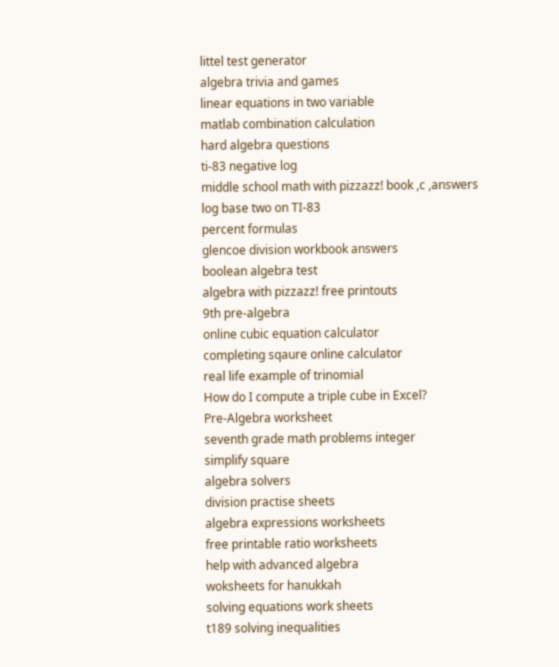littel test generator
algebra trivia and games
linear equations in two variable
matlab combination calculation
hard algebra questions
ti-83 negative log
middle school math with pizzazz! book ,c ,answers
log base two on TI-83
percent formulas
glencoe division workbook answers
boolean algebra test
algebra with pizzazz! free printouts
9th pre-algebra
online cubic equation calculator
completing sqaure online calculator
real life example of trinomial
How do I compute a triple cube in Excel?
Pre-Algebra worksheet
seventh grade math problems integer
simplify square
algebra solvers
division practise sheets
algebra expressions worksheets
free printable ratio worksheets
help with advanced algebra
woksheets for hanukkah
solving equations work sheets
t189 solving inequalities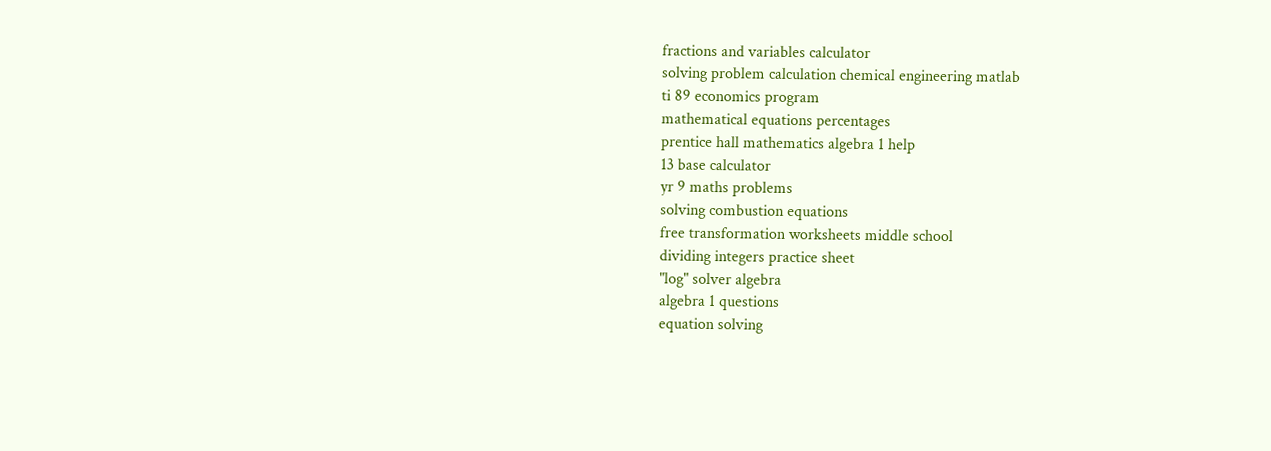fractions and variables calculator
solving problem calculation chemical engineering matlab
ti 89 economics program
mathematical equations percentages
prentice hall mathematics algebra 1 help
13 base calculator
yr 9 maths problems
solving combustion equations
free transformation worksheets middle school
dividing integers practice sheet
"log" solver algebra
algebra 1 questions
equation solving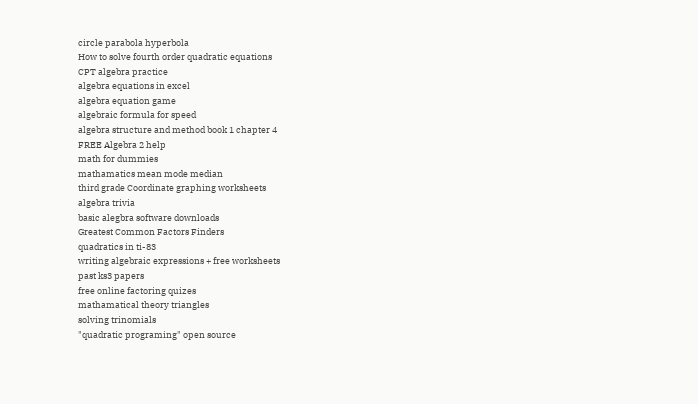circle parabola hyperbola
How to solve fourth order quadratic equations
CPT algebra practice
algebra equations in excel
algebra equation game
algebraic formula for speed
algebra structure and method book 1 chapter 4
FREE Algebra 2 help
math for dummies
mathamatics mean mode median
third grade Coordinate graphing worksheets
algebra trivia
basic alegbra software downloads
Greatest Common Factors Finders
quadratics in ti-83
writing algebraic expressions + free worksheets
past ks3 papers
free online factoring quizes
mathamatical theory triangles
solving trinomials
"quadratic programing" open source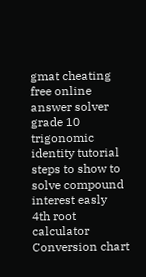gmat cheating
free online answer solver
grade 10 trigonomic identity tutorial
steps to show to solve compound interest easly
4th root calculator
Conversion chart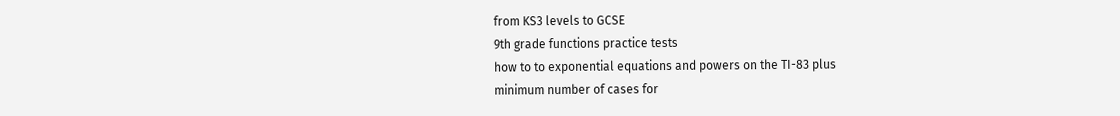from KS3 levels to GCSE
9th grade functions practice tests
how to to exponential equations and powers on the TI-83 plus
minimum number of cases for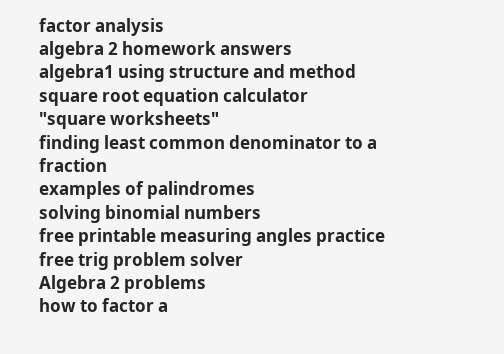factor analysis
algebra 2 homework answers
algebra1 using structure and method
square root equation calculator
"square worksheets"
finding least common denominator to a fraction
examples of palindromes
solving binomial numbers
free printable measuring angles practice
free trig problem solver
Algebra 2 problems
how to factor a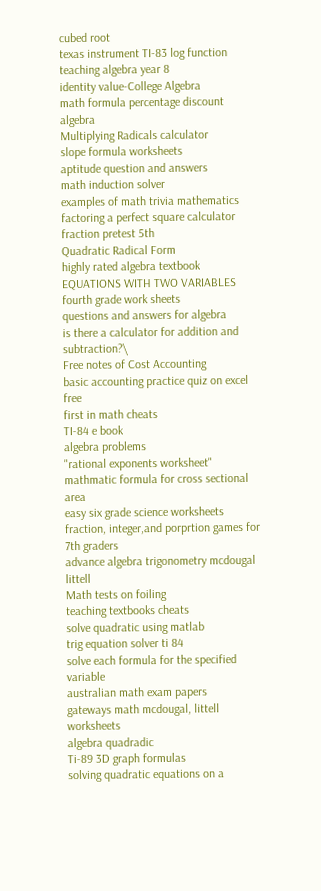cubed root
texas instrument TI-83 log function
teaching algebra year 8
identity value-College Algebra
math formula percentage discount algebra
Multiplying Radicals calculator
slope formula worksheets
aptitude question and answers
math induction solver
examples of math trivia mathematics
factoring a perfect square calculator
fraction pretest 5th
Quadratic Radical Form
highly rated algebra textbook
EQUATIONS WITH TWO VARIABLES fourth grade work sheets
questions and answers for algebra
is there a calculator for addition and subtraction?\
Free notes of Cost Accounting
basic accounting practice quiz on excel free
first in math cheats
TI-84 e book
algebra problems
"rational exponents worksheet"
mathmatic formula for cross sectional area
easy six grade science worksheets
fraction, integer,and porprtion games for 7th graders
advance algebra trigonometry mcdougal littell
Math tests on foiling
teaching textbooks cheats
solve quadratic using matlab
trig equation solver ti 84
solve each formula for the specified variable
australian math exam papers
gateways math mcdougal, littell worksheets
algebra quadradic
Ti-89 3D graph formulas
solving quadratic equations on a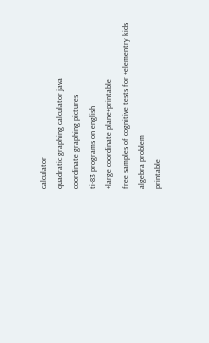calculator
quadratic graphing calculator java
coordinate graphing pictures
ti-83 programs on english
+large coordinate plane+printable
free samples of cognitive tests for +elementry kids
algebra problem
printable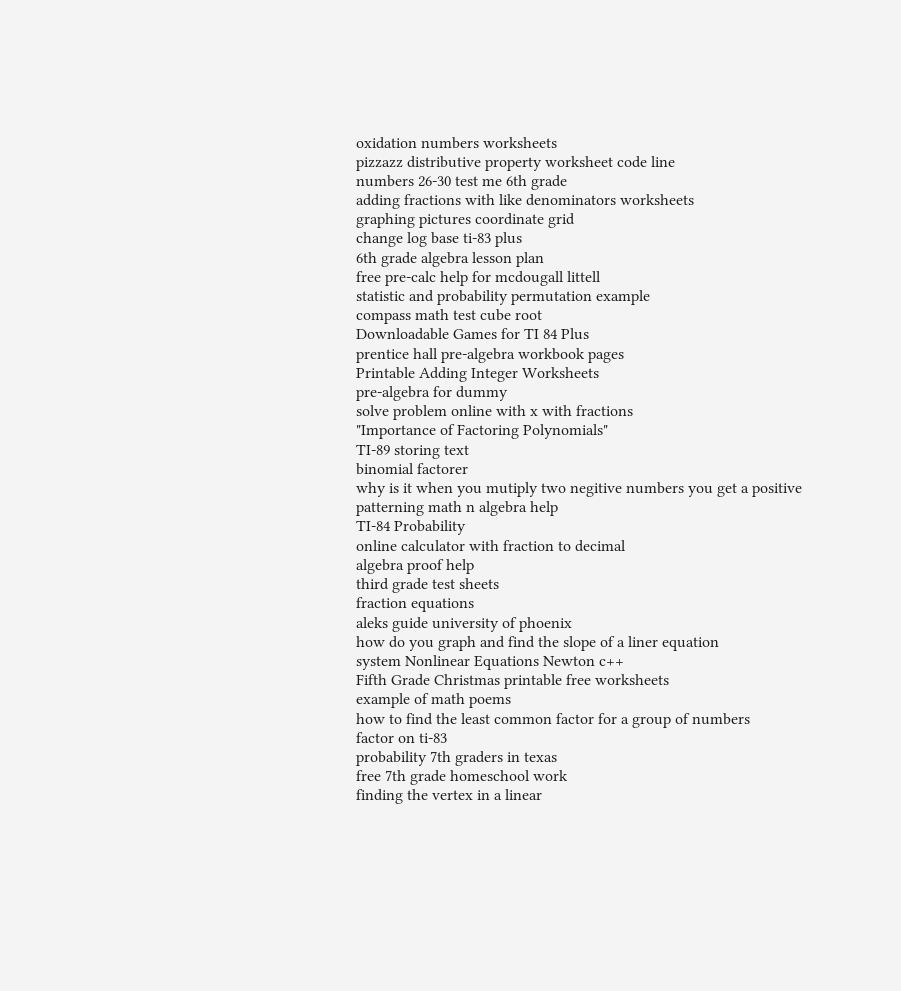oxidation numbers worksheets
pizzazz distributive property worksheet code line
numbers 26-30 test me 6th grade
adding fractions with like denominators worksheets
graphing pictures coordinate grid
change log base ti-83 plus
6th grade algebra lesson plan
free pre-calc help for mcdougall littell
statistic and probability permutation example
compass math test cube root
Downloadable Games for TI 84 Plus
prentice hall pre-algebra workbook pages
Printable Adding Integer Worksheets
pre-algebra for dummy
solve problem online with x with fractions
"Importance of Factoring Polynomials"
TI-89 storing text
binomial factorer
why is it when you mutiply two negitive numbers you get a positive
patterning math n algebra help
TI-84 Probability
online calculator with fraction to decimal
algebra proof help
third grade test sheets
fraction equations
aleks guide university of phoenix
how do you graph and find the slope of a liner equation
system Nonlinear Equations Newton c++
Fifth Grade Christmas printable free worksheets
example of math poems
how to find the least common factor for a group of numbers
factor on ti-83
probability 7th graders in texas
free 7th grade homeschool work
finding the vertex in a linear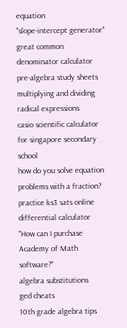equation
"slope-intercept generator"
great common denominator calculator
pre-algebra study sheets
multiplying and dividing radical expressions
casio scientific calculator for singapore secondary school
how do you solve equation problems with a fraction?
practice ks3 sats online
differential calculator
"How can I purchase Academy of Math software?"
algebra substitutions
ged cheats
10th grade algebra tips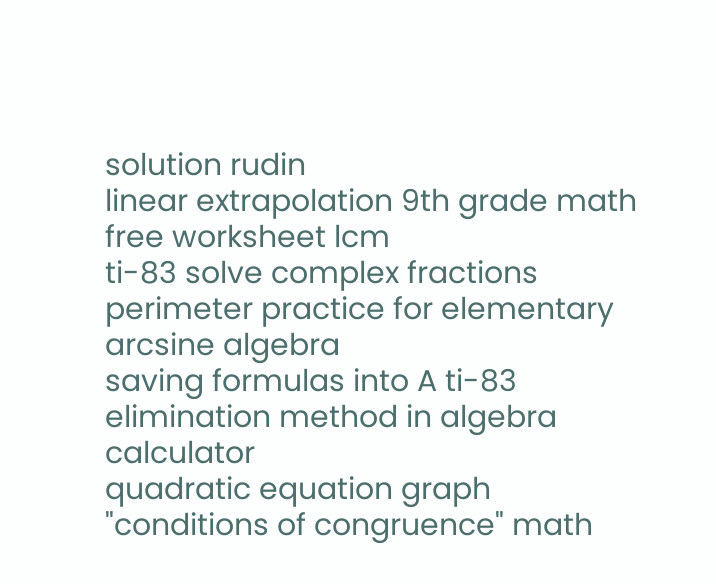solution rudin
linear extrapolation 9th grade math
free worksheet lcm
ti-83 solve complex fractions
perimeter practice for elementary
arcsine algebra
saving formulas into A ti-83
elimination method in algebra calculator
quadratic equation graph
"conditions of congruence" math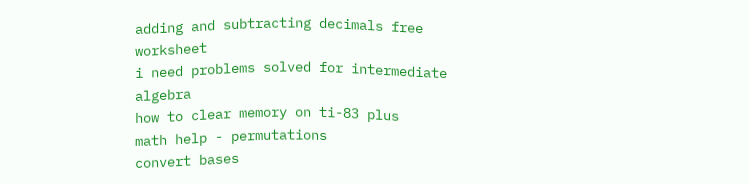adding and subtracting decimals free worksheet
i need problems solved for intermediate algebra
how to clear memory on ti-83 plus
math help - permutations
convert bases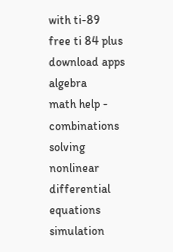with ti-89
free ti 84 plus download apps algebra
math help - combinations
solving nonlinear differential equations
simulation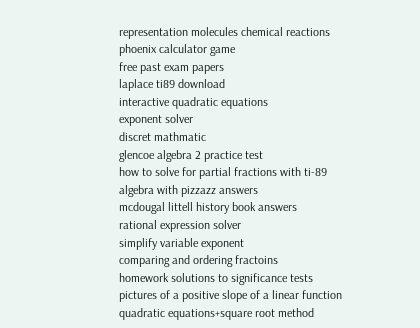representation molecules chemical reactions
phoenix calculator game
free past exam papers
laplace ti89 download
interactive quadratic equations
exponent solver
discret mathmatic
glencoe algebra 2 practice test
how to solve for partial fractions with ti-89
algebra with pizzazz answers
mcdougal littell history book answers
rational expression solver
simplify variable exponent
comparing and ordering fractoins
homework solutions to significance tests
pictures of a positive slope of a linear function
quadratic equations+square root method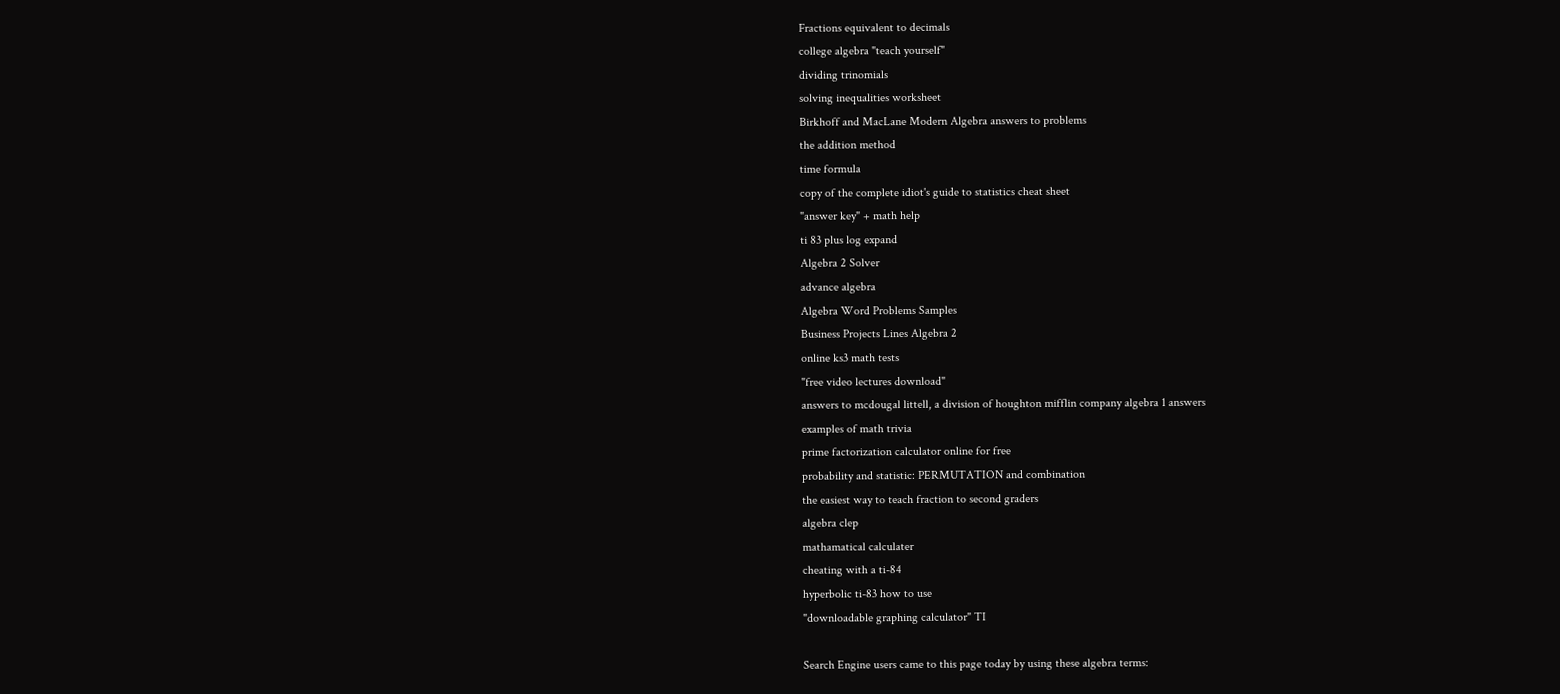Fractions equivalent to decimals
college algebra "teach yourself"
dividing trinomials
solving inequalities worksheet
Birkhoff and MacLane Modern Algebra answers to problems
the addition method
time formula
copy of the complete idiot's guide to statistics cheat sheet
"answer key" + math help
ti 83 plus log expand
Algebra 2 Solver
advance algebra
Algebra Word Problems Samples
Business Projects Lines Algebra 2
online ks3 math tests
"free video lectures download"
answers to mcdougal littell, a division of houghton mifflin company algebra 1 answers
examples of math trivia
prime factorization calculator online for free
probability and statistic: PERMUTATION and combination
the easiest way to teach fraction to second graders
algebra clep
mathamatical calculater
cheating with a ti-84
hyperbolic ti-83 how to use
"downloadable graphing calculator" TI

Search Engine users came to this page today by using these algebra terms: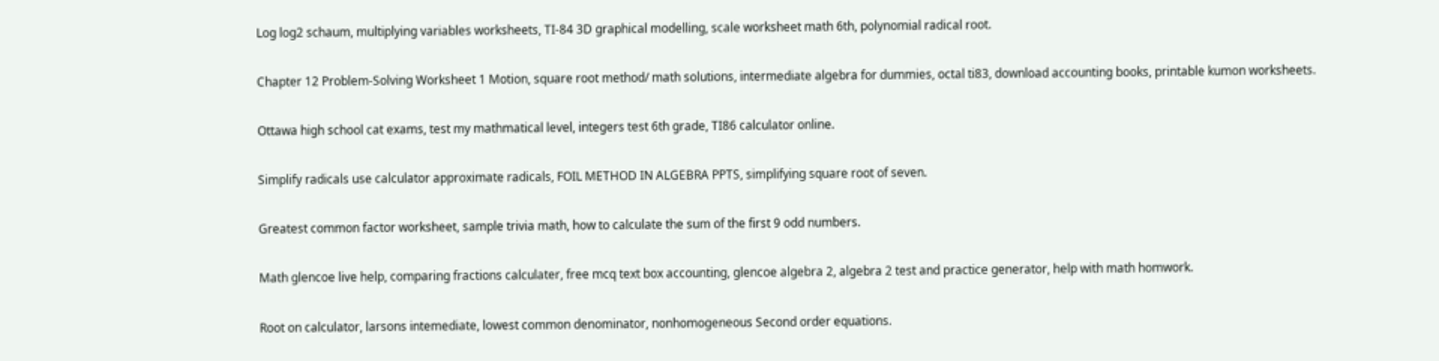Log log2 schaum, multiplying variables worksheets, TI-84 3D graphical modelling, scale worksheet math 6th, polynomial radical root.

Chapter 12 Problem-Solving Worksheet 1 Motion, square root method/ math solutions, intermediate algebra for dummies, octal ti83, download accounting books, printable kumon worksheets.

Ottawa high school cat exams, test my mathmatical level, integers test 6th grade, TI86 calculator online.

Simplify radicals use calculator approximate radicals, FOIL METHOD IN ALGEBRA PPTS, simplifying square root of seven.

Greatest common factor worksheet, sample trivia math, how to calculate the sum of the first 9 odd numbers.

Math glencoe live help, comparing fractions calculater, free mcq text box accounting, glencoe algebra 2, algebra 2 test and practice generator, help with math homwork.

Root on calculator, larsons intemediate, lowest common denominator, nonhomogeneous Second order equations.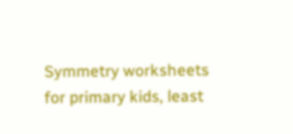Symmetry worksheets for primary kids, least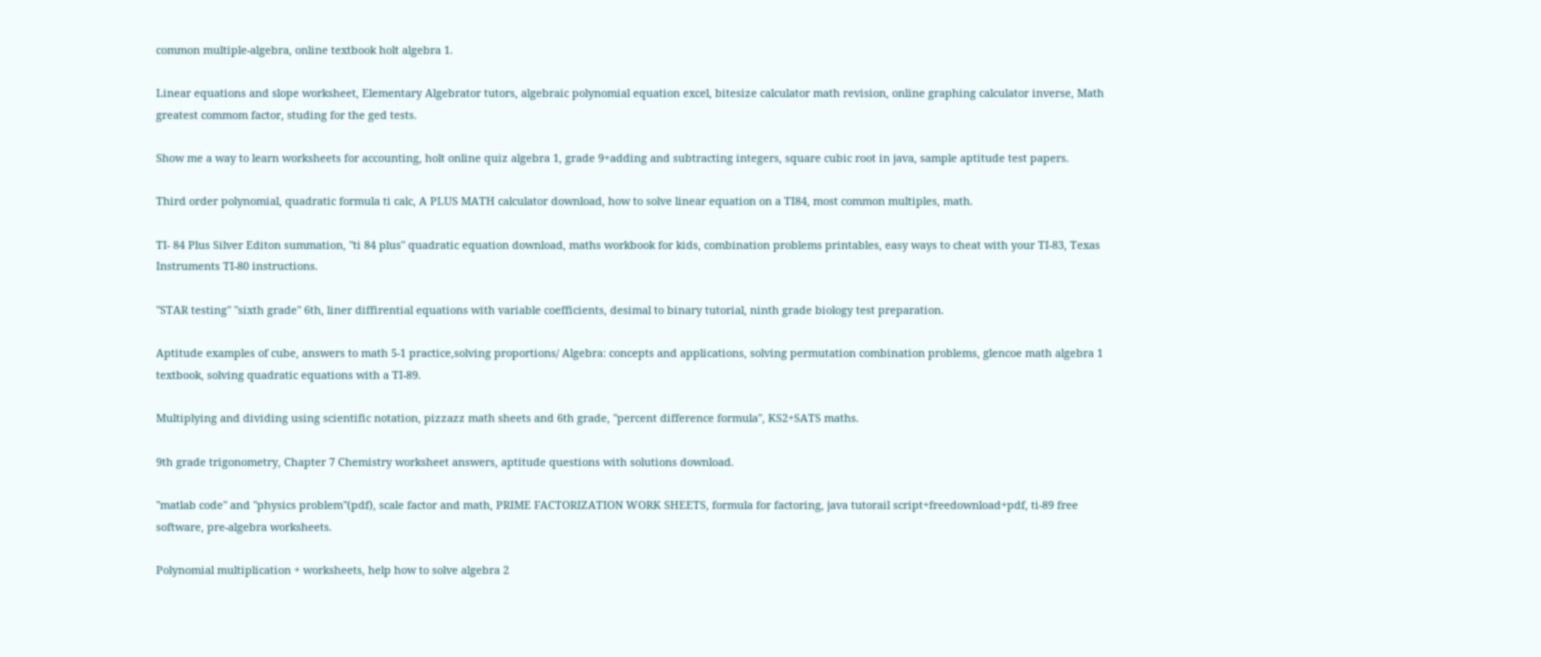common multiple-algebra, online textbook holt algebra 1.

Linear equations and slope worksheet, Elementary Algebrator tutors, algebraic polynomial equation excel, bitesize calculator math revision, online graphing calculator inverse, Math greatest commom factor, studing for the ged tests.

Show me a way to learn worksheets for accounting, holt online quiz algebra 1, grade 9+adding and subtracting integers, square cubic root in java, sample aptitude test papers.

Third order polynomial, quadratic formula ti calc, A PLUS MATH calculator download, how to solve linear equation on a TI84, most common multiples, math.

TI- 84 Plus Silver Editon summation, "ti 84 plus" quadratic equation download, maths workbook for kids, combination problems printables, easy ways to cheat with your TI-83, Texas Instruments TI-80 instructions.

"STAR testing" "sixth grade" 6th, liner diffirential equations with variable coefficients, desimal to binary tutorial, ninth grade biology test preparation.

Aptitude examples of cube, answers to math 5-1 practice,solving proportions/ Algebra: concepts and applications, solving permutation combination problems, glencoe math algebra 1 textbook, solving quadratic equations with a TI-89.

Multiplying and dividing using scientific notation, pizzazz math sheets and 6th grade, "percent difference formula", KS2+SATS maths.

9th grade trigonometry, Chapter 7 Chemistry worksheet answers, aptitude questions with solutions download.

"matlab code" and "physics problem"(pdf), scale factor and math, PRIME FACTORIZATION WORK SHEETS, formula for factoring, java tutorail script+freedownload+pdf, ti-89 free software, pre-algebra worksheets.

Polynomial multiplication + worksheets, help how to solve algebra 2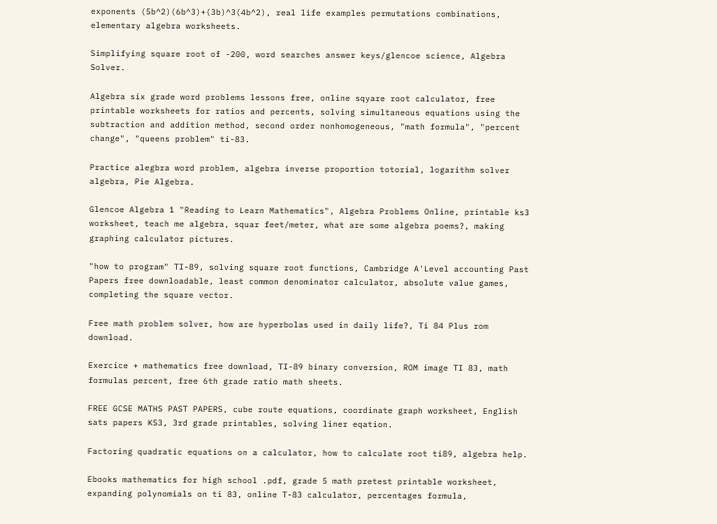exponents (5b^2)(6b^3)+(3b)^3(4b^2), real life examples permutations combinations, elementary algebra worksheets.

Simplifying square root of -200, word searches answer keys/glencoe science, Algebra Solver.

Algebra six grade word problems lessons free, online sqyare root calculator, free printable worksheets for ratios and percents, solving simultaneous equations using the subtraction and addition method, second order nonhomogeneous, "math formula", "percent change", "queens problem" ti-83.

Practice alegbra word problem, algebra inverse proportion totorial, logarithm solver algebra, Pie Algebra.

Glencoe Algebra 1 "Reading to Learn Mathematics", Algebra Problems Online, printable ks3 worksheet, teach me algebra, squar feet/meter, what are some algebra poems?, making graphing calculator pictures.

"how to program" TI-89, solving square root functions, Cambridge A'Level accounting Past Papers free downloadable, least common denominator calculator, absolute value games, completing the square vector.

Free math problem solver, how are hyperbolas used in daily life?, Ti 84 Plus rom download.

Exercice + mathematics free download, TI-89 binary conversion, ROM image TI 83, math formulas percent, free 6th grade ratio math sheets.

FREE GCSE MATHS PAST PAPERS, cube route equations, coordinate graph worksheet, English sats papers KS3, 3rd grade printables, solving liner eqation.

Factoring quadratic equations on a calculator, how to calculate root ti89, algebra help.

Ebooks mathematics for high school .pdf, grade 5 math pretest printable worksheet, expanding polynomials on ti 83, online T-83 calculator, percentages formula,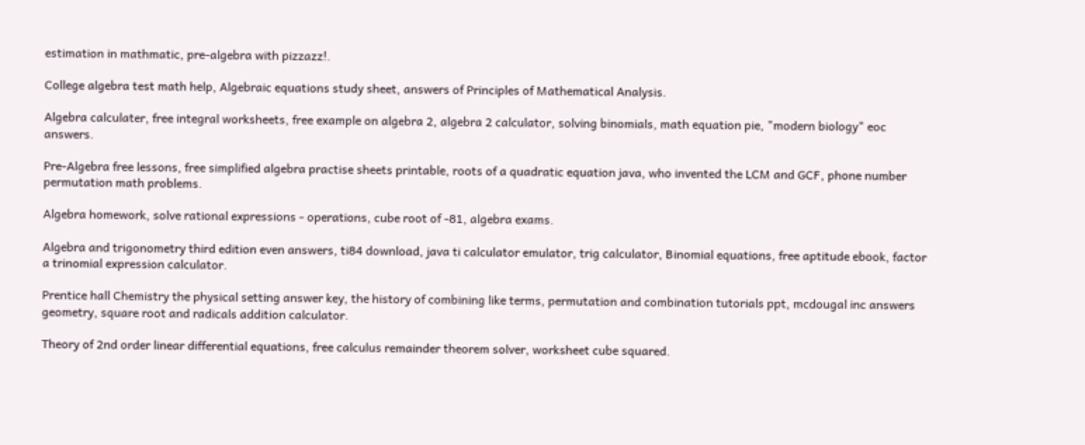estimation in mathmatic, pre-algebra with pizzazz!.

College algebra test math help, Algebraic equations study sheet, answers of Principles of Mathematical Analysis.

Algebra calculater, free integral worksheets, free example on algebra 2, algebra 2 calculator, solving binomials, math equation pie, "modern biology" eoc answers.

Pre-Algebra free lessons, free simplified algebra practise sheets printable, roots of a quadratic equation java, who invented the LCM and GCF, phone number permutation math problems.

Algebra homework, solve rational expressions - operations, cube root of -81, algebra exams.

Algebra and trigonometry third edition even answers, ti84 download, java ti calculator emulator, trig calculator, Binomial equations, free aptitude ebook, factor a trinomial expression calculator.

Prentice hall Chemistry the physical setting answer key, the history of combining like terms, permutation and combination tutorials ppt, mcdougal inc answers geometry, square root and radicals addition calculator.

Theory of 2nd order linear differential equations, free calculus remainder theorem solver, worksheet cube squared.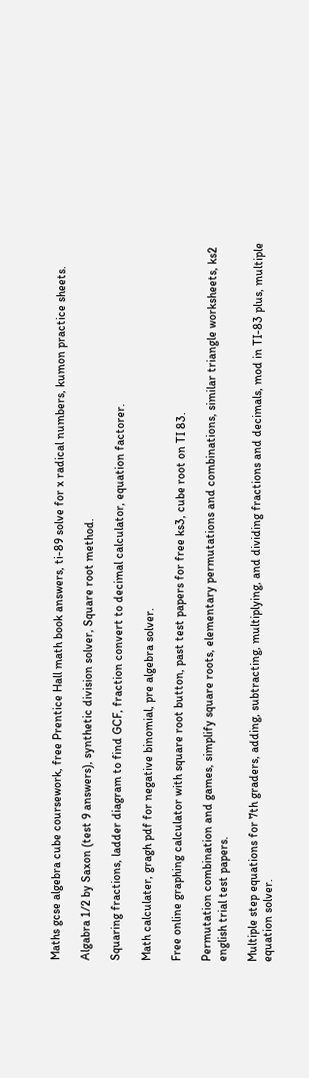Maths gcse algebra cube coursework, free Prentice Hall math book answers, ti-89 solve for x radical numbers, kumon practice sheets.

Algabra 1/2 by Saxon (test 9 answers), synthetic division solver, Square root method.

Squaring fractions, ladder diagram to find GCF, fraction convert to decimal calculator, equation factorer.

Math calculater, gragh pdf for negative binomial, pre algebra solver.

Free online graphing calculator with square root button, past test papers for free ks3, cube root on TI 83.

Permutation combination and games, simplify square roots, elementary permutations and combinations, similar triangle worksheets, ks2 english trial test papers.

Multiple step equations for 7th graders, adding, subtracting, multiplying, and dividing fractions and decimals, mod in TI-83 plus, multiple equation solver.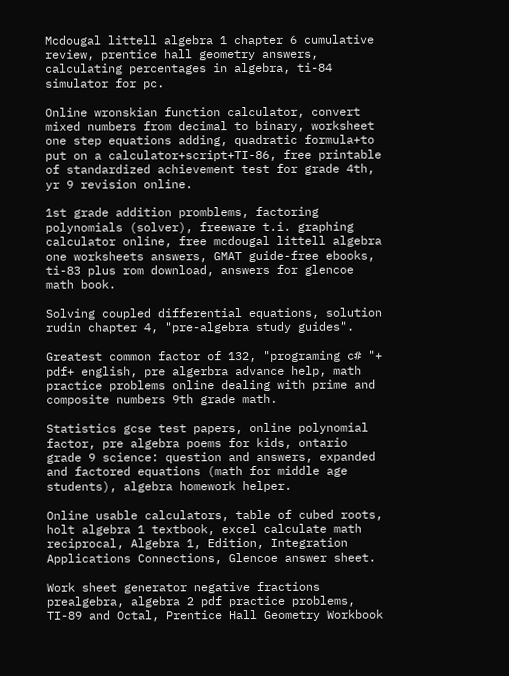Mcdougal littell algebra 1 chapter 6 cumulative review, prentice hall geometry answers, calculating percentages in algebra, ti-84 simulator for pc.

Online wronskian function calculator, convert mixed numbers from decimal to binary, worksheet one step equations adding, quadratic formula+to put on a calculator+script+TI-86, free printable of standardized achievement test for grade 4th, yr 9 revision online.

1st grade addition promblems, factoring polynomials (solver), freeware t.i. graphing calculator online, free mcdougal littell algebra one worksheets answers, GMAT guide-free ebooks, ti-83 plus rom download, answers for glencoe math book.

Solving coupled differential equations, solution rudin chapter 4, "pre-algebra study guides".

Greatest common factor of 132, "programing c# "+ pdf+ english, pre algerbra advance help, math practice problems online dealing with prime and composite numbers 9th grade math.

Statistics gcse test papers, online polynomial factor, pre algebra poems for kids, ontario grade 9 science: question and answers, expanded and factored equations (math for middle age students), algebra homework helper.

Online usable calculators, table of cubed roots, holt algebra 1 textbook, excel calculate math reciprocal, Algebra 1, Edition, Integration Applications Connections, Glencoe answer sheet.

Work sheet generator negative fractions prealgebra, algebra 2 pdf practice problems, TI-89 and Octal, Prentice Hall Geometry Workbook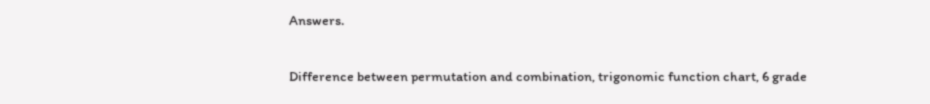Answers.

Difference between permutation and combination, trigonomic function chart, 6 grade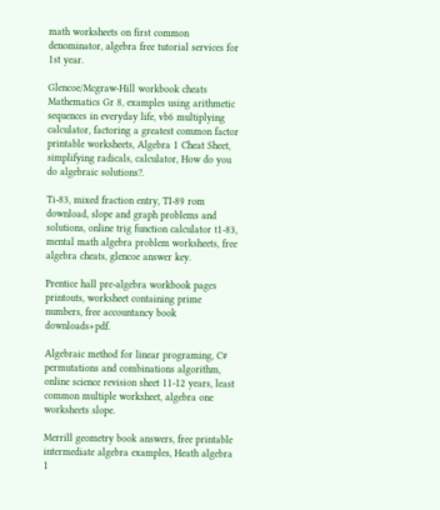math worksheets on first common denominator, algebra free tutorial services for 1st year.

Glencoe/Mcgraw-Hill workbook cheats Mathematics Gr 8, examples using arithmetic sequences in everyday life, vb6 multiplying calculator, factoring a greatest common factor printable worksheets, Algebra 1 Cheat Sheet, simplifying radicals, calculator, How do you do algebraic solutions?.

Ti-83, mixed fraction entry, TI-89 rom download, slope and graph problems and solutions, online trig function calculator t1-83, mental math algebra problem worksheets, free algebra cheats, glencoe answer key.

Prentice hall pre-algebra workbook pages printouts, worksheet containing prime numbers, free accountancy book downloads+pdf.

Algebraic method for linear programing, C# permutations and combinations algorithm, online science revision sheet 11-12 years, least common multiple worksheet, algebra one worksheets slope.

Merrill geometry book answers, free printable intermediate algebra examples, Heath algebra 1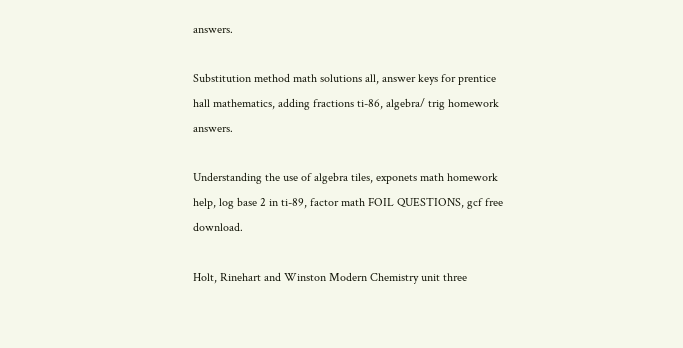answers.

Substitution method math solutions all, answer keys for prentice hall mathematics, adding fractions ti-86, algebra/ trig homework answers.

Understanding the use of algebra tiles, exponets math homework help, log base 2 in ti-89, factor math FOIL QUESTIONS, gcf free download.

Holt, Rinehart and Winston Modern Chemistry unit three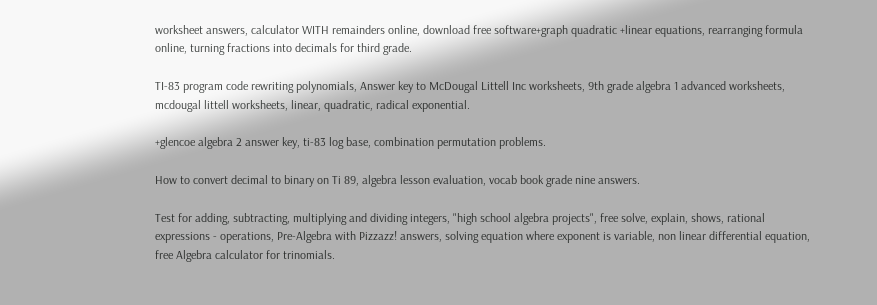worksheet answers, calculator WITH remainders online, download free software+graph quadratic +linear equations, rearranging formula online, turning fractions into decimals for third grade.

TI-83 program code rewriting polynomials, Answer key to McDougal Littell Inc worksheets, 9th grade algebra 1 advanced worksheets, mcdougal littell worksheets, linear, quadratic, radical exponential.

+glencoe algebra 2 answer key, ti-83 log base, combination permutation problems.

How to convert decimal to binary on Ti 89, algebra lesson evaluation, vocab book grade nine answers.

Test for adding, subtracting, multiplying and dividing integers, "high school algebra projects", free solve, explain, shows, rational expressions - operations, Pre-Algebra with Pizzazz! answers, solving equation where exponent is variable, non linear differential equation, free Algebra calculator for trinomials.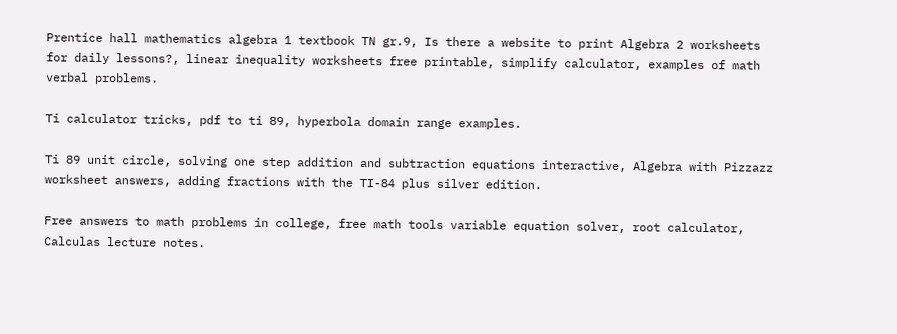Prentice hall mathematics algebra 1 textbook TN gr.9, Is there a website to print Algebra 2 worksheets for daily lessons?, linear inequality worksheets free printable, simplify calculator, examples of math verbal problems.

Ti calculator tricks, pdf to ti 89, hyperbola domain range examples.

Ti 89 unit circle, solving one step addition and subtraction equations interactive, Algebra with Pizzazz worksheet answers, adding fractions with the TI-84 plus silver edition.

Free answers to math problems in college, free math tools variable equation solver, root calculator, Calculas lecture notes.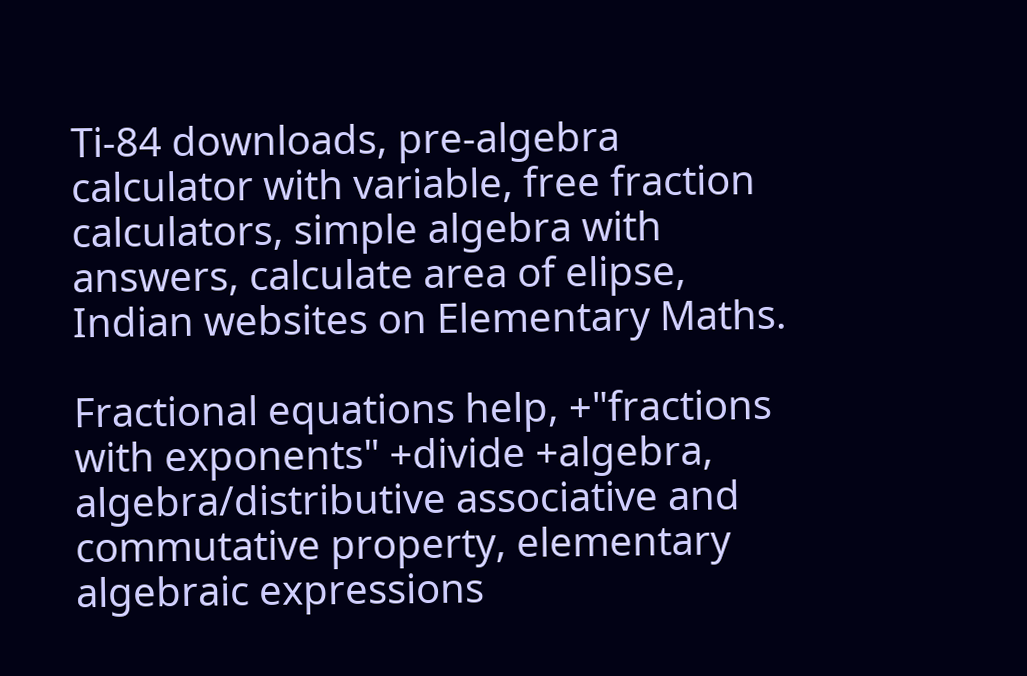Ti-84 downloads, pre-algebra calculator with variable, free fraction calculators, simple algebra with answers, calculate area of elipse, Indian websites on Elementary Maths.

Fractional equations help, +"fractions with exponents" +divide +algebra, algebra/distributive associative and commutative property, elementary algebraic expressions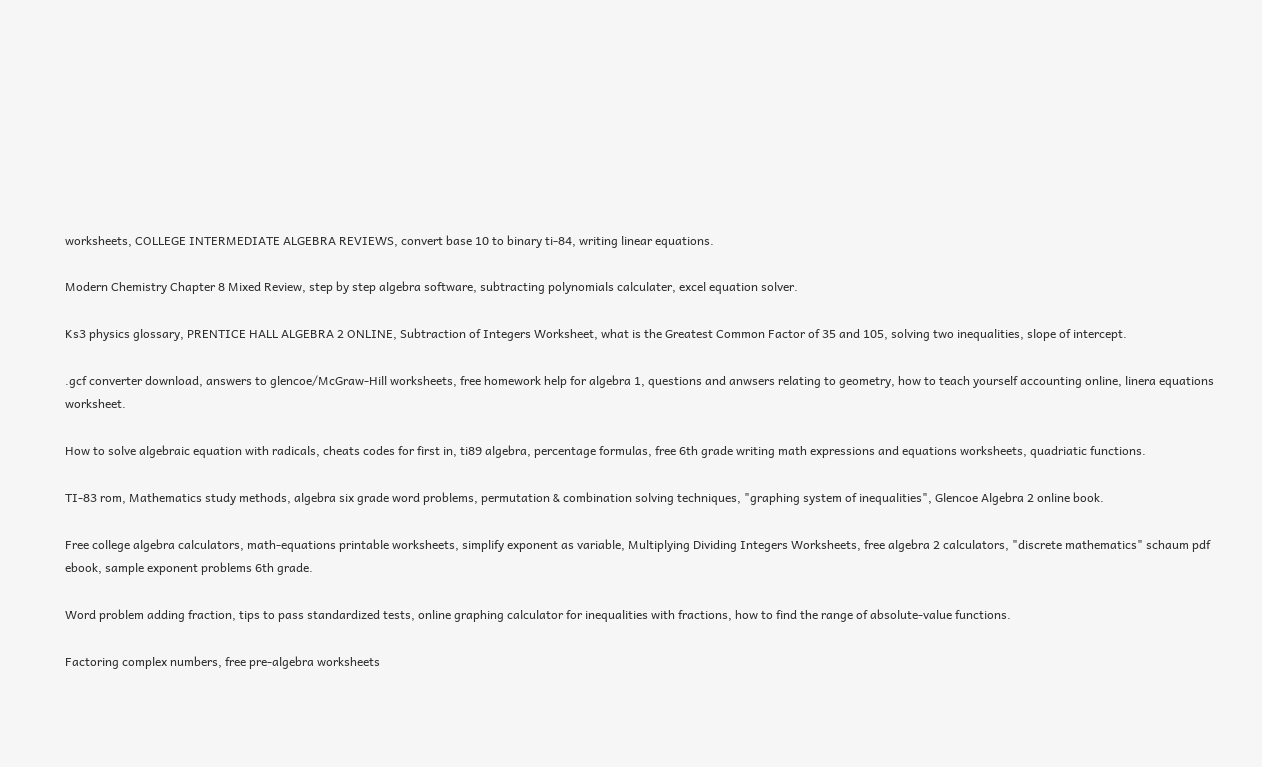worksheets, COLLEGE INTERMEDIATE ALGEBRA REVIEWS, convert base 10 to binary ti-84, writing linear equations.

Modern Chemistry Chapter 8 Mixed Review, step by step algebra software, subtracting polynomials calculater, excel equation solver.

Ks3 physics glossary, PRENTICE HALL ALGEBRA 2 ONLINE, Subtraction of Integers Worksheet, what is the Greatest Common Factor of 35 and 105, solving two inequalities, slope of intercept.

.gcf converter download, answers to glencoe/McGraw-Hill worksheets, free homework help for algebra 1, questions and anwsers relating to geometry, how to teach yourself accounting online, linera equations worksheet.

How to solve algebraic equation with radicals, cheats codes for first in, ti89 algebra, percentage formulas, free 6th grade writing math expressions and equations worksheets, quadriatic functions.

TI-83 rom, Mathematics study methods, algebra six grade word problems, permutation & combination solving techniques, "graphing system of inequalities", Glencoe Algebra 2 online book.

Free college algebra calculators, math-equations printable worksheets, simplify exponent as variable, Multiplying Dividing Integers Worksheets, free algebra 2 calculators, "discrete mathematics" schaum pdf ebook, sample exponent problems 6th grade.

Word problem adding fraction, tips to pass standardized tests, online graphing calculator for inequalities with fractions, how to find the range of absolute-value functions.

Factoring complex numbers, free pre-algebra worksheets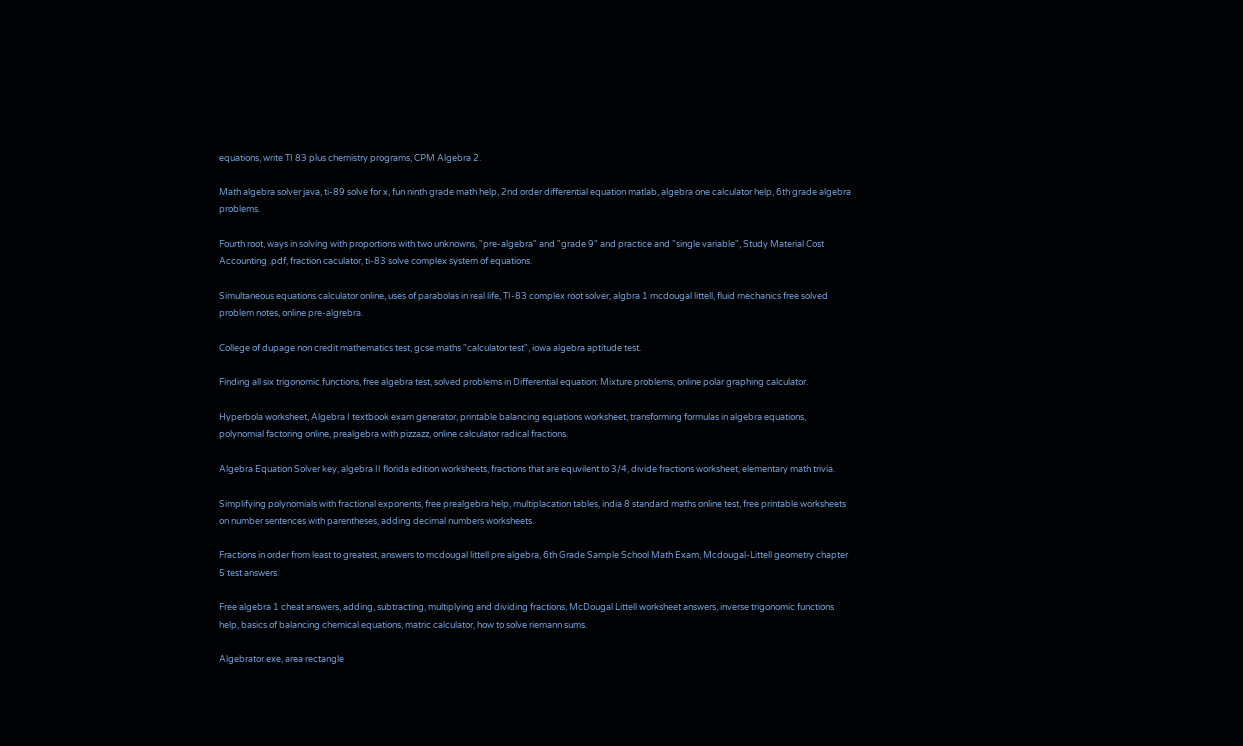equations, write TI 83 plus chemistry programs, CPM Algebra 2.

Math algebra solver java, ti-89 solve for x, fun ninth grade math help, 2nd order differential equation matlab, algebra one calculator help, 6th grade algebra problems.

Fourth root, ways in solving with proportions with two unknowns, "pre-algebra" and "grade 9" and practice and "single variable", Study Material Cost Accounting .pdf, fraction caculator, ti-83 solve complex system of equations.

Simultaneous equations calculator online, uses of parabolas in real life, TI-83 complex root solver, algbra 1 mcdougal littell, fluid mechanics free solved problem notes, online pre-algrebra.

College of dupage non credit mathematics test, gcse maths "calculator test", iowa algebra aptitude test.

Finding all six trigonomic functions, free algebra test, solved problems in Differential equation: Mixture problems, online polar graphing calculator.

Hyperbola worksheet, Algebra I textbook exam generator, printable balancing equations worksheet, transforming formulas in algebra equations, polynomial factoring online, prealgebra with pizzazz, online calculator radical fractions.

Algebra Equation Solver key, algebra II florida edition worksheets, fractions that are equvilent to 3/4, divide fractions worksheet, elementary math trivia.

Simplifying polynomials with fractional exponents, free prealgebra help, multiplacation tables, india 8 standard maths online test, free printable worksheets on number sentences with parentheses, adding decimal numbers worksheets.

Fractions in order from least to greatest, answers to mcdougal littell pre algebra, 6th Grade Sample School Math Exam, Mcdougal-Littell geometry chapter 5 test answers.

Free algebra 1 cheat answers, adding, subtracting, multiplying and dividing fractions, McDougal Littell worksheet answers, inverse trigonomic functions help, basics of balancing chemical equations, matric calculator, how to solve riemann sums.

Algebrator.exe, area rectangle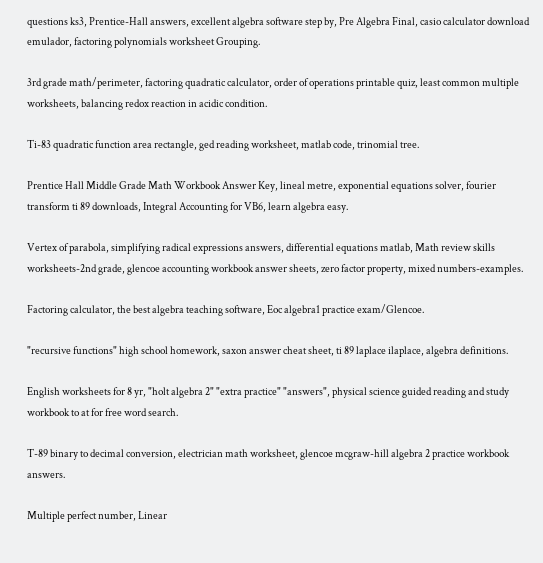questions ks3, Prentice-Hall answers, excellent algebra software step by, Pre Algebra Final, casio calculator download emulador, factoring polynomials worksheet Grouping.

3rd grade math/perimeter, factoring quadratic calculator, order of operations printable quiz, least common multiple worksheets, balancing redox reaction in acidic condition.

Ti-83 quadratic function area rectangle, ged reading worksheet, matlab code, trinomial tree.

Prentice Hall Middle Grade Math Workbook Answer Key, lineal metre, exponential equations solver, fourier transform ti 89 downloads, Integral Accounting for VB6, learn algebra easy.

Vertex of parabola, simplifying radical expressions answers, differential equations matlab, Math review skills worksheets-2nd grade, glencoe accounting workbook answer sheets, zero factor property, mixed numbers-examples.

Factoring calculator, the best algebra teaching software, Eoc algebra1 practice exam/Glencoe.

"recursive functions" high school homework, saxon answer cheat sheet, ti 89 laplace ilaplace, algebra definitions.

English worksheets for 8 yr, "holt algebra 2" "extra practice" "answers", physical science guided reading and study workbook to at for free word search.

T-89 binary to decimal conversion, electrician math worksheet, glencoe mcgraw-hill algebra 2 practice workbook answers.

Multiple perfect number, Linear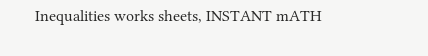Inequalities works sheets, INSTANT mATH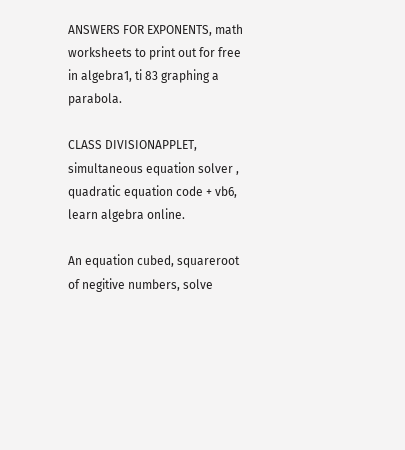ANSWERS FOR EXPONENTS, math worksheets to print out for free in algebra1, ti 83 graphing a parabola.

CLASS DIVISIONAPPLET, simultaneous equation solver , quadratic equation code + vb6, learn algebra online.

An equation cubed, squareroot of negitive numbers, solve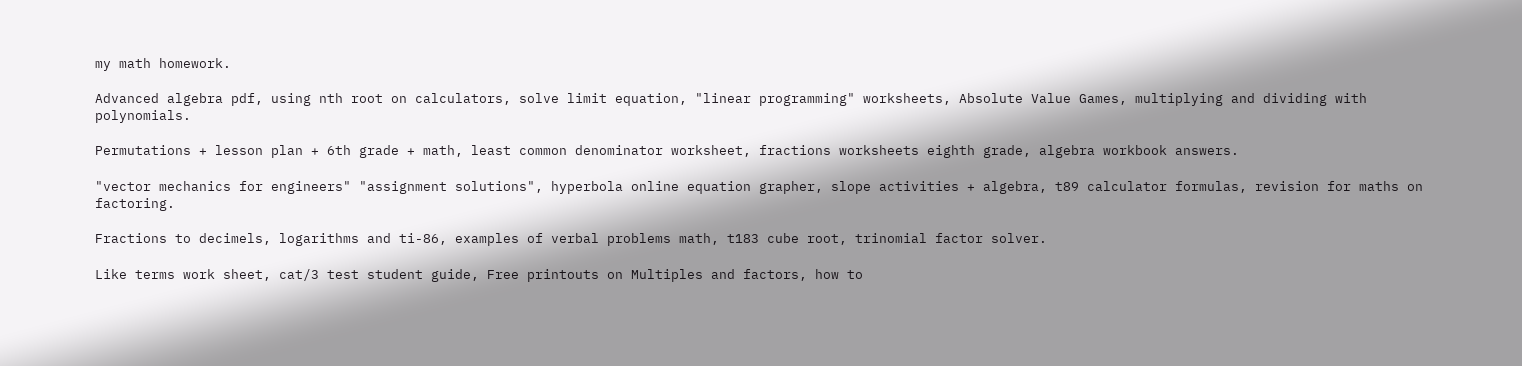my math homework.

Advanced algebra pdf, using nth root on calculators, solve limit equation, "linear programming" worksheets, Absolute Value Games, multiplying and dividing with polynomials.

Permutations + lesson plan + 6th grade + math, least common denominator worksheet, fractions worksheets eighth grade, algebra workbook answers.

"vector mechanics for engineers" "assignment solutions", hyperbola online equation grapher, slope activities + algebra, t89 calculator formulas, revision for maths on factoring.

Fractions to decimels, logarithms and ti-86, examples of verbal problems math, t183 cube root, trinomial factor solver.

Like terms work sheet, cat/3 test student guide, Free printouts on Multiples and factors, how to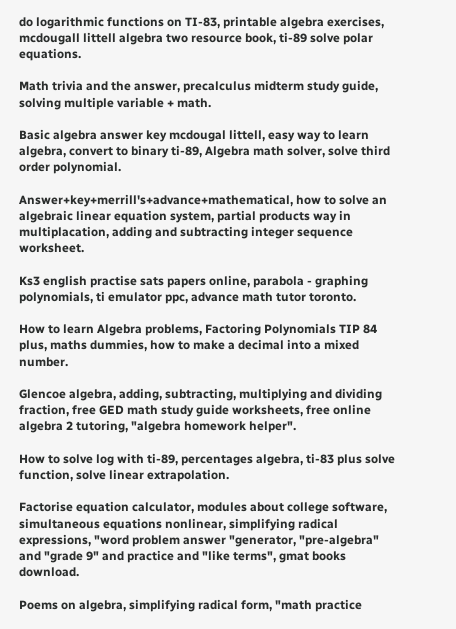do logarithmic functions on TI-83, printable algebra exercises, mcdougall littell algebra two resource book, ti-89 solve polar equations.

Math trivia and the answer, precalculus midterm study guide, solving multiple variable + math.

Basic algebra answer key mcdougal littell, easy way to learn algebra, convert to binary ti-89, Algebra math solver, solve third order polynomial.

Answer+key+merrill's+advance+mathematical, how to solve an algebraic linear equation system, partial products way in multiplacation, adding and subtracting integer sequence worksheet.

Ks3 english practise sats papers online, parabola - graphing polynomials, ti emulator ppc, advance math tutor toronto.

How to learn Algebra problems, Factoring Polynomials TIP 84 plus, maths dummies, how to make a decimal into a mixed number.

Glencoe algebra, adding, subtracting, multiplying and dividing fraction, free GED math study guide worksheets, free online algebra 2 tutoring, "algebra homework helper".

How to solve log with ti-89, percentages algebra, ti-83 plus solve function, solve linear extrapolation.

Factorise equation calculator, modules about college software, simultaneous equations nonlinear, simplifying radical expressions, "word problem answer "generator, "pre-algebra" and "grade 9" and practice and "like terms", gmat books download.

Poems on algebra, simplifying radical form, "math practice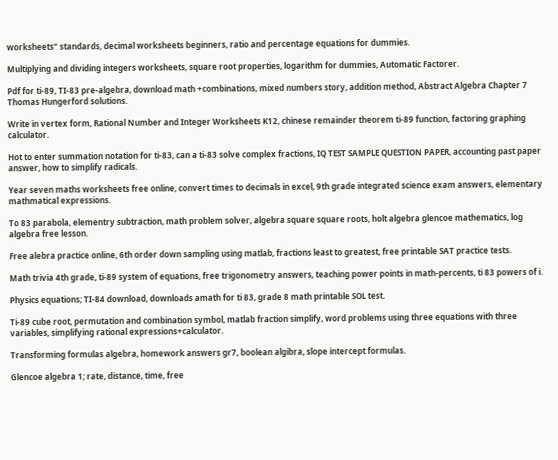worksheets" standards, decimal worksheets beginners, ratio and percentage equations for dummies.

Multiplying and dividing integers worksheets, square root properties, logarithm for dummies, Automatic Factorer.

Pdf for ti-89, TI-83 pre-algebra, download math +combinations, mixed numbers story, addition method, Abstract Algebra Chapter 7 Thomas Hungerford solutions.

Write in vertex form, Rational Number and Integer Worksheets K12, chinese remainder theorem ti-89 function, factoring graphing calculator.

Hot to enter summation notation for ti-83, can a ti-83 solve complex fractions, IQ TEST SAMPLE QUESTION PAPER, accounting past paper answer, how to simplify radicals.

Year seven maths worksheets free online, convert times to decimals in excel, 9th grade integrated science exam answers, elementary mathmatical expressions.

To 83 parabola, elementry subtraction, math problem solver, algebra square square roots, holt algebra glencoe mathematics, log algebra free lesson.

Free alebra practice online, 6th order down sampling using matlab, fractions least to greatest, free printable SAT practice tests.

Math trivia 4th grade, ti-89 system of equations, free trigonometry answers, teaching power points in math-percents, ti 83 powers of i.

Physics equations; TI-84 download, downloads amath for ti 83, grade 8 math printable SOL test.

Ti-89 cube root, permutation and combination symbol, matlab fraction simplify, word problems using three equations with three variables, simplifying rational expressions+calculator.

Transforming formulas algebra, homework answers gr7, boolean algibra, slope intercept formulas.

Glencoe algebra 1; rate, distance, time, free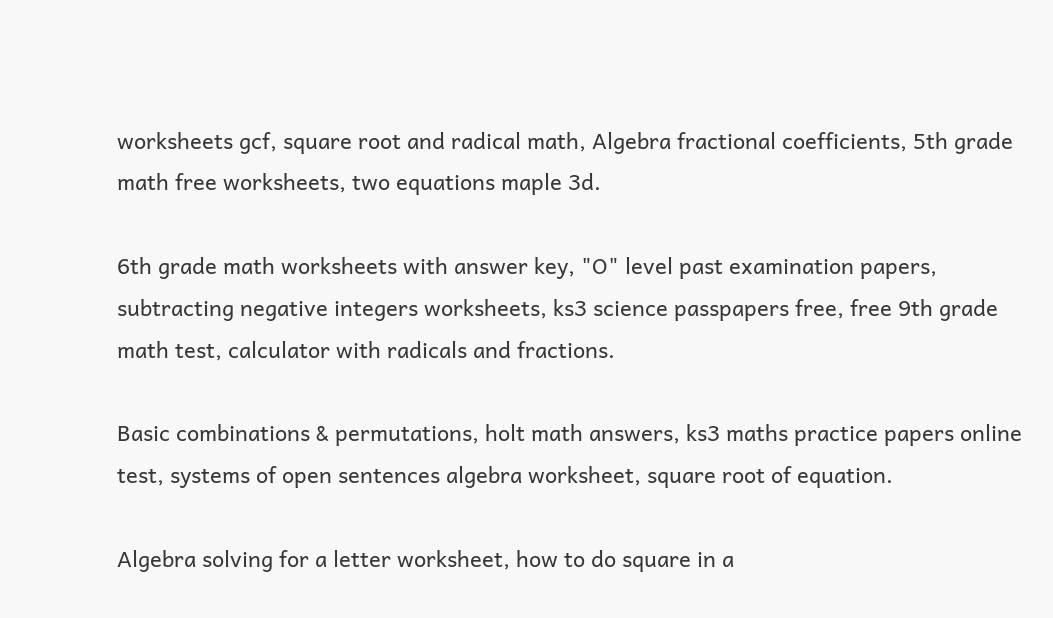worksheets gcf, square root and radical math, Algebra fractional coefficients, 5th grade math free worksheets, two equations maple 3d.

6th grade math worksheets with answer key, "O" level past examination papers, subtracting negative integers worksheets, ks3 science passpapers free, free 9th grade math test, calculator with radicals and fractions.

Basic combinations & permutations, holt math answers, ks3 maths practice papers online test, systems of open sentences algebra worksheet, square root of equation.

Algebra solving for a letter worksheet, how to do square in a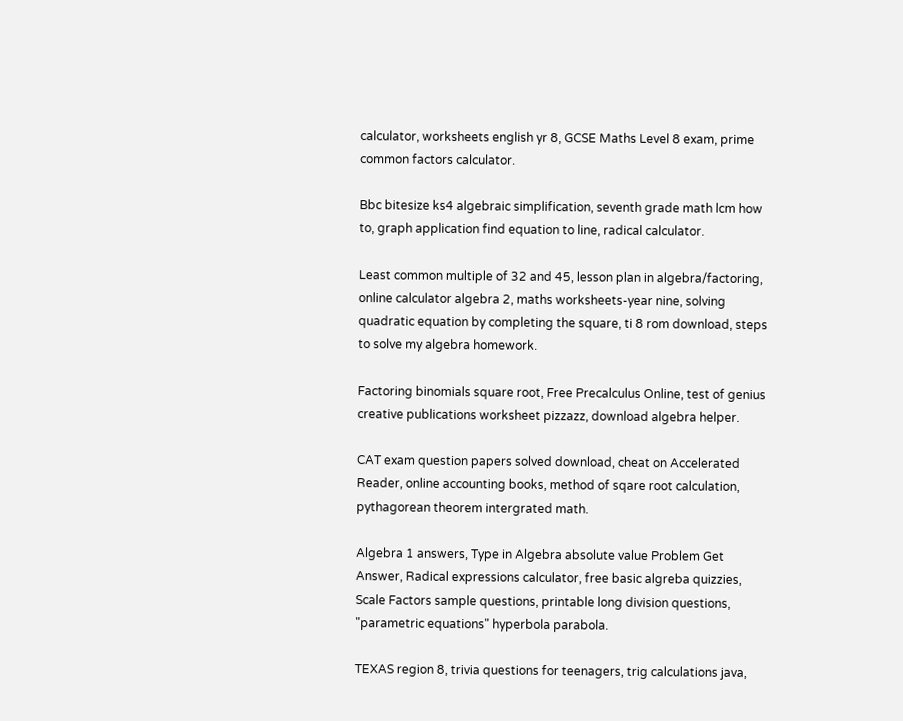calculator, worksheets english yr 8, GCSE Maths Level 8 exam, prime common factors calculator.

Bbc bitesize ks4 algebraic simplification, seventh grade math lcm how to, graph application find equation to line, radical calculator.

Least common multiple of 32 and 45, lesson plan in algebra/factoring, online calculator algebra 2, maths worksheets-year nine, solving quadratic equation by completing the square, ti 8 rom download, steps to solve my algebra homework.

Factoring binomials square root, Free Precalculus Online, test of genius creative publications worksheet pizzazz, download algebra helper.

CAT exam question papers solved download, cheat on Accelerated Reader, online accounting books, method of sqare root calculation, pythagorean theorem intergrated math.

Algebra 1 answers, Type in Algebra absolute value Problem Get Answer, Radical expressions calculator, free basic algreba quizzies, Scale Factors sample questions, printable long division questions, "parametric equations" hyperbola parabola.

TEXAS region 8, trivia questions for teenagers, trig calculations java,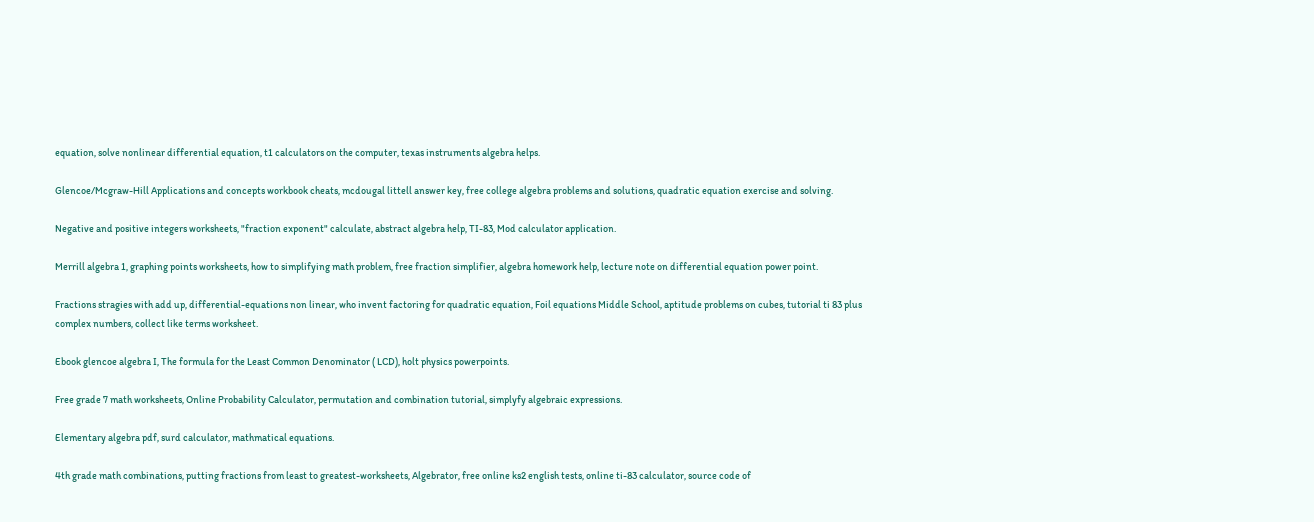equation, solve nonlinear differential equation, t1 calculators on the computer, texas instruments algebra helps.

Glencoe/Mcgraw-Hill Applications and concepts workbook cheats, mcdougal littell answer key, free college algebra problems and solutions, quadratic equation exercise and solving.

Negative and positive integers worksheets, "fraction exponent" calculate, abstract algebra help, TI-83, Mod calculator application.

Merrill algebra 1, graphing points worksheets, how to simplifying math problem, free fraction simplifier, algebra homework help, lecture note on differential equation power point.

Fractions stragies with add up, differential-equations non linear, who invent factoring for quadratic equation, Foil equations Middle School, aptitude problems on cubes, tutorial ti 83 plus complex numbers, collect like terms worksheet.

Ebook glencoe algebra I, The formula for the Least Common Denominator ( LCD), holt physics powerpoints.

Free grade 7 math worksheets, Online Probability Calculator, permutation and combination tutorial, simplyfy algebraic expressions.

Elementary algebra pdf, surd calculator, mathmatical equations.

4th grade math combinations, putting fractions from least to greatest-worksheets, Algebrator, free online ks2 english tests, online ti-83 calculator, source code of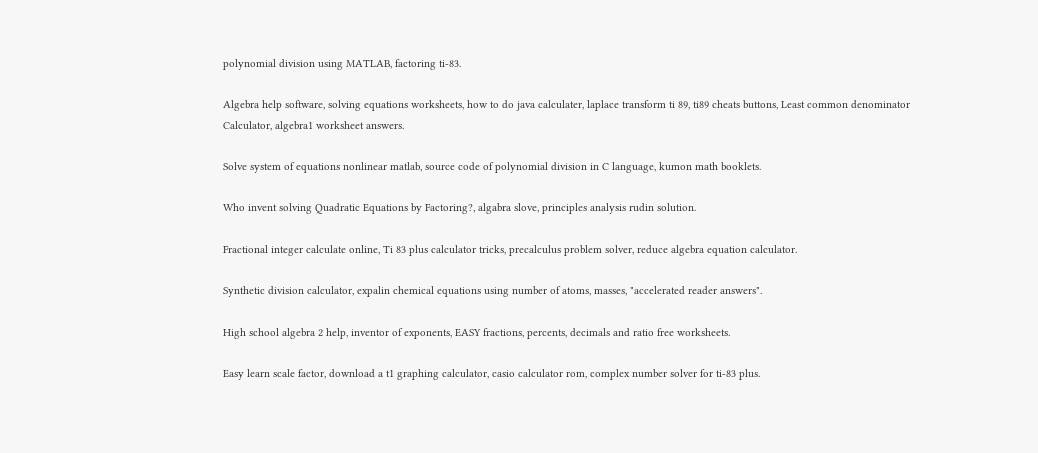polynomial division using MATLAB, factoring ti-83.

Algebra help software, solving equations worksheets, how to do java calculater, laplace transform ti 89, ti89 cheats buttons, Least common denominator Calculator, algebra1 worksheet answers.

Solve system of equations nonlinear matlab, source code of polynomial division in C language, kumon math booklets.

Who invent solving Quadratic Equations by Factoring?, algabra slove, principles analysis rudin solution.

Fractional integer calculate online, Ti 83 plus calculator tricks, precalculus problem solver, reduce algebra equation calculator.

Synthetic division calculator, expalin chemical equations using number of atoms, masses, "accelerated reader answers".

High school algebra 2 help, inventor of exponents, EASY fractions, percents, decimals and ratio free worksheets.

Easy learn scale factor, download a t1 graphing calculator, casio calculator rom, complex number solver for ti-83 plus.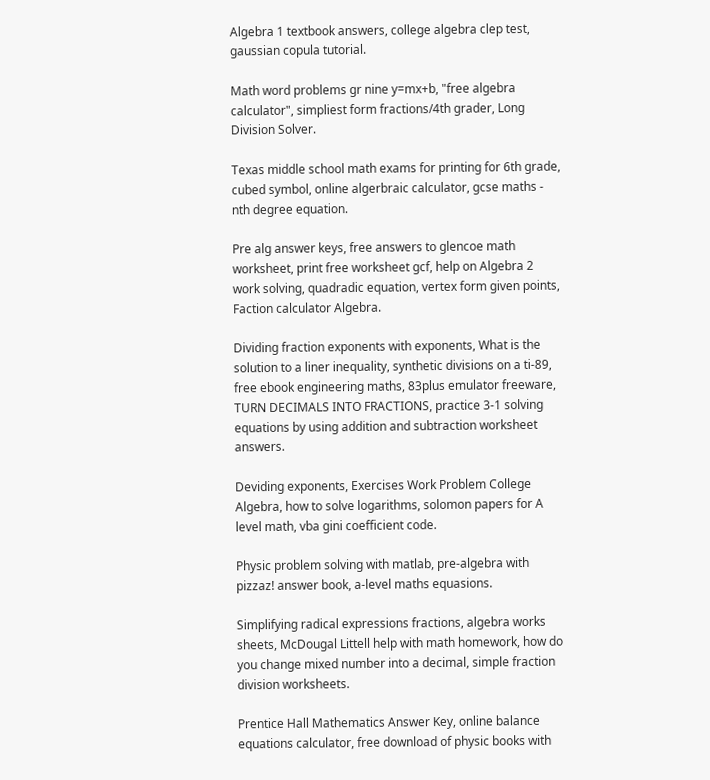Algebra 1 textbook answers, college algebra clep test, gaussian copula tutorial.

Math word problems gr nine y=mx+b, "free algebra calculator", simpliest form fractions/4th grader, Long Division Solver.

Texas middle school math exams for printing for 6th grade, cubed symbol, online algerbraic calculator, gcse maths - nth degree equation.

Pre alg answer keys, free answers to glencoe math worksheet, print free worksheet gcf, help on Algebra 2 work solving, quadradic equation, vertex form given points, Faction calculator Algebra.

Dividing fraction exponents with exponents, What is the solution to a liner inequality, synthetic divisions on a ti-89, free ebook engineering maths, 83plus emulator freeware, TURN DECIMALS INTO FRACTIONS, practice 3-1 solving equations by using addition and subtraction worksheet answers.

Deviding exponents, Exercises Work Problem College Algebra, how to solve logarithms, solomon papers for A level math, vba gini coefficient code.

Physic problem solving with matlab, pre-algebra with pizzaz! answer book, a-level maths equasions.

Simplifying radical expressions fractions, algebra works sheets, McDougal Littell help with math homework, how do you change mixed number into a decimal, simple fraction division worksheets.

Prentice Hall Mathematics Answer Key, online balance equations calculator, free download of physic books with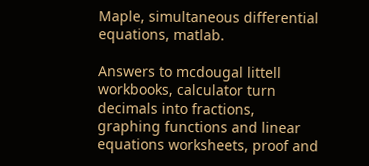Maple, simultaneous differential equations, matlab.

Answers to mcdougal littell workbooks, calculator turn decimals into fractions, graphing functions and linear equations worksheets, proof and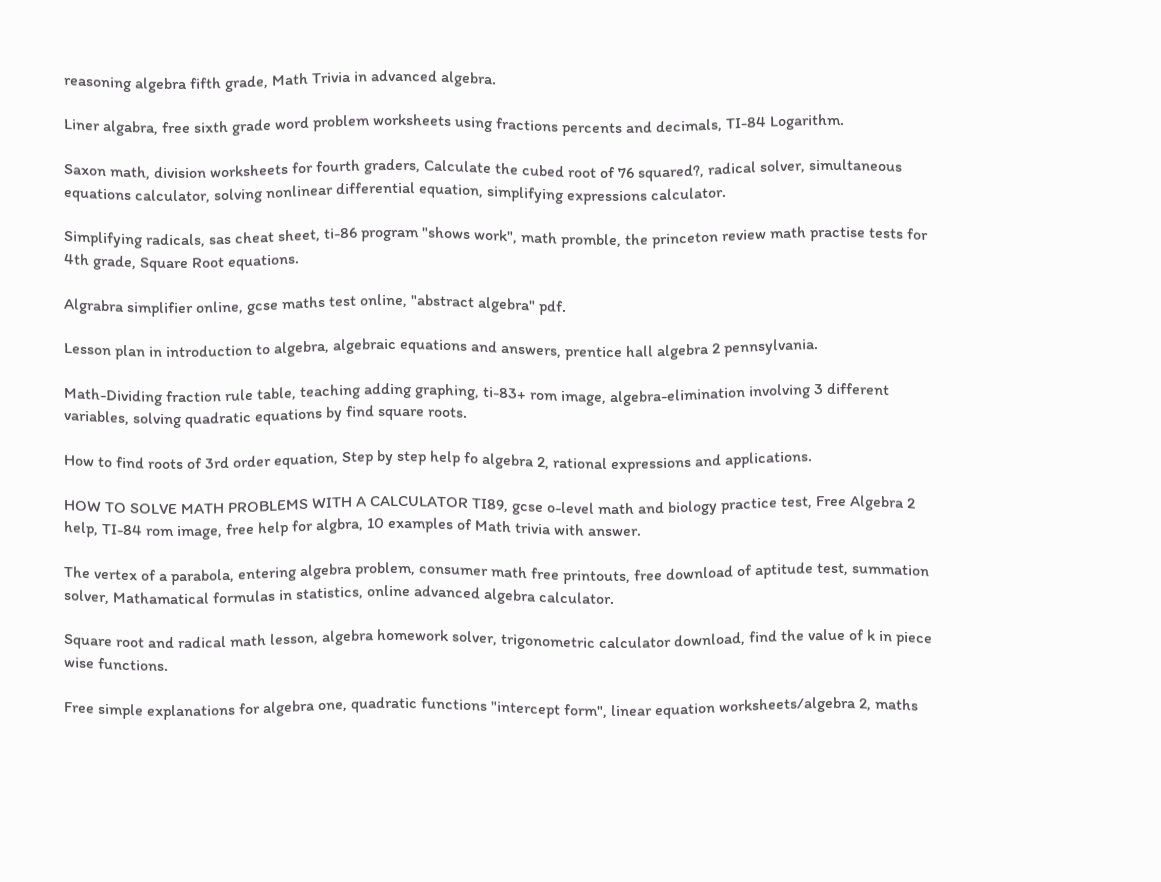reasoning algebra fifth grade, Math Trivia in advanced algebra.

Liner algabra, free sixth grade word problem worksheets using fractions percents and decimals, TI-84 Logarithm.

Saxon math, division worksheets for fourth graders, Calculate the cubed root of 76 squared?, radical solver, simultaneous equations calculator, solving nonlinear differential equation, simplifying expressions calculator.

Simplifying radicals, sas cheat sheet, ti-86 program "shows work", math promble, the princeton review math practise tests for 4th grade, Square Root equations.

Algrabra simplifier online, gcse maths test online, "abstract algebra" pdf.

Lesson plan in introduction to algebra, algebraic equations and answers, prentice hall algebra 2 pennsylvania.

Math-Dividing fraction rule table, teaching adding graphing, ti-83+ rom image, algebra-elimination involving 3 different variables, solving quadratic equations by find square roots.

How to find roots of 3rd order equation, Step by step help fo algebra 2, rational expressions and applications.

HOW TO SOLVE MATH PROBLEMS WITH A CALCULATOR TI89, gcse o-level math and biology practice test, Free Algebra 2 help, TI-84 rom image, free help for algbra, 10 examples of Math trivia with answer.

The vertex of a parabola, entering algebra problem, consumer math free printouts, free download of aptitude test, summation solver, Mathamatical formulas in statistics, online advanced algebra calculator.

Square root and radical math lesson, algebra homework solver, trigonometric calculator download, find the value of k in piece wise functions.

Free simple explanations for algebra one, quadratic functions "intercept form", linear equation worksheets/algebra 2, maths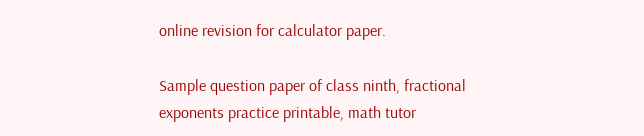online revision for calculator paper.

Sample question paper of class ninth, fractional exponents practice printable, math tutor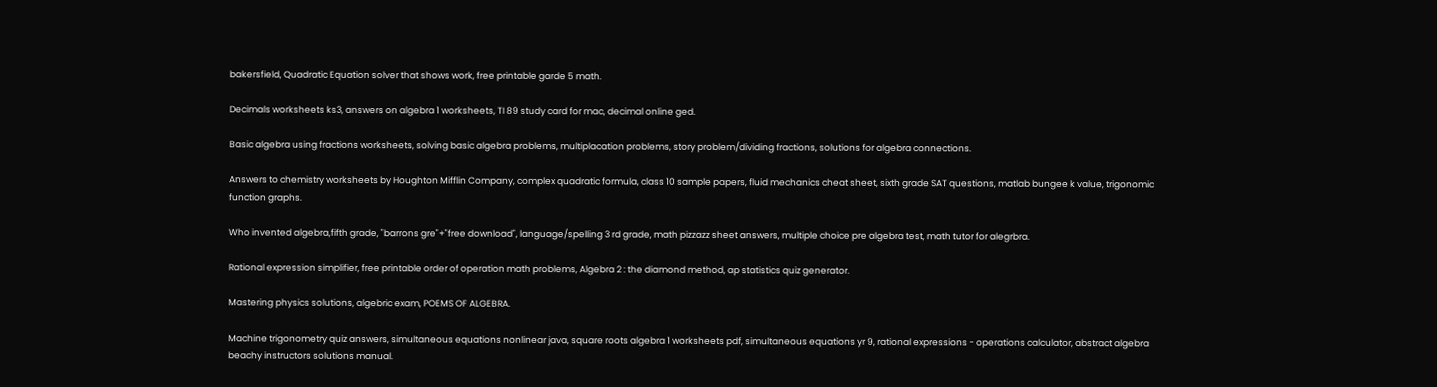bakersfield, Quadratic Equation solver that shows work, free printable garde 5 math.

Decimals worksheets ks3, answers on algebra 1 worksheets, TI 89 study card for mac, decimal online ged.

Basic algebra using fractions worksheets, solving basic algebra problems, multiplacation problems, story problem/dividing fractions, solutions for algebra connections.

Answers to chemistry worksheets by Houghton Mifflin Company, complex quadratic formula, class 10 sample papers, fluid mechanics cheat sheet, sixth grade SAT questions, matlab bungee k value, trigonomic function graphs.

Who invented algebra,fifth grade, "barrons gre"+"free download", language/spelling 3 rd grade, math pizzazz sheet answers, multiple choice pre algebra test, math tutor for alegrbra.

Rational expression simplifier, free printable order of operation math problems, Algebra 2 : the diamond method, ap statistics quiz generator.

Mastering physics solutions, algebric exam, POEMS OF ALGEBRA.

Machine trigonometry quiz answers, simultaneous equations nonlinear java, square roots algebra 1 worksheets pdf, simultaneous equations yr 9, rational expressions - operations calculator, abstract algebra beachy instructors solutions manual.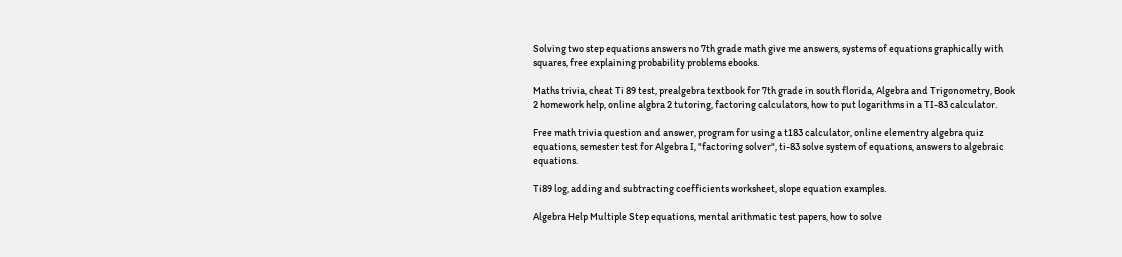Solving two step equations answers no 7th grade math give me answers, systems of equations graphically with squares, free explaining probability problems ebooks.

Maths trivia, cheat Ti 89 test, prealgebra textbook for 7th grade in south florida, Algebra and Trigonometry, Book 2 homework help, online algbra 2 tutoring, factoring calculators, how to put logarithms in a TI-83 calculator.

Free math trivia question and answer, program for using a t183 calculator, online elementry algebra quiz equations, semester test for Algebra I, "factoring solver", ti-83 solve system of equations, answers to algebraic equations.

Ti89 log, adding and subtracting coefficients worksheet, slope equation examples.

Algebra Help Multiple Step equations, mental arithmatic test papers, how to solve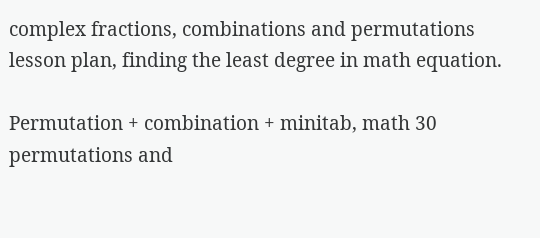complex fractions, combinations and permutations lesson plan, finding the least degree in math equation.

Permutation + combination + minitab, math 30 permutations and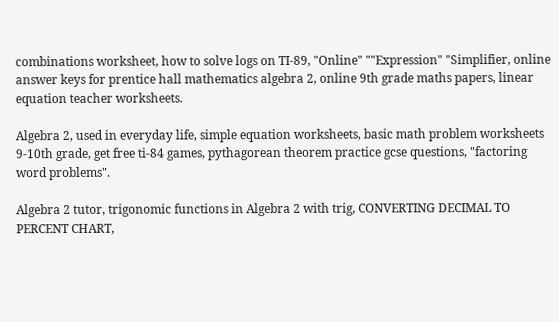combinations worksheet, how to solve logs on TI-89, "Online" ""Expression" "Simplifier, online answer keys for prentice hall mathematics algebra 2, online 9th grade maths papers, linear equation teacher worksheets.

Algebra 2, used in everyday life, simple equation worksheets, basic math problem worksheets 9-10th grade, get free ti-84 games, pythagorean theorem practice gcse questions, "factoring word problems".

Algebra 2 tutor, trigonomic functions in Algebra 2 with trig, CONVERTING DECIMAL TO PERCENT CHART,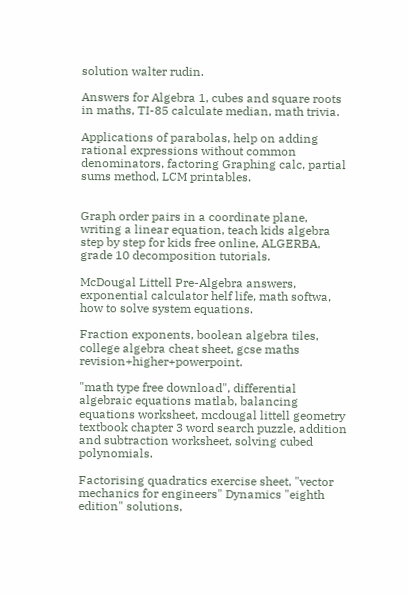solution walter rudin.

Answers for Algebra 1, cubes and square roots in maths, TI-85 calculate median, math trivia.

Applications of parabolas, help on adding rational expressions without common denominators, factoring Graphing calc, partial sums method, LCM printables.


Graph order pairs in a coordinate plane, writing a linear equation, teach kids algebra step by step for kids free online, ALGERBA, grade 10 decomposition tutorials.

McDougal Littell Pre-Algebra answers, exponential calculator helf life, math softwa, how to solve system equations.

Fraction exponents, boolean algebra tiles, college algebra cheat sheet, gcse maths revision+higher+powerpoint.

"math type free download", differential algebraic equations matlab, balancing equations worksheet, mcdougal littell geometry textbook chapter 3 word search puzzle, addition and subtraction worksheet, solving cubed polynomials.

Factorising quadratics exercise sheet, "vector mechanics for engineers" Dynamics "eighth edition" solutions,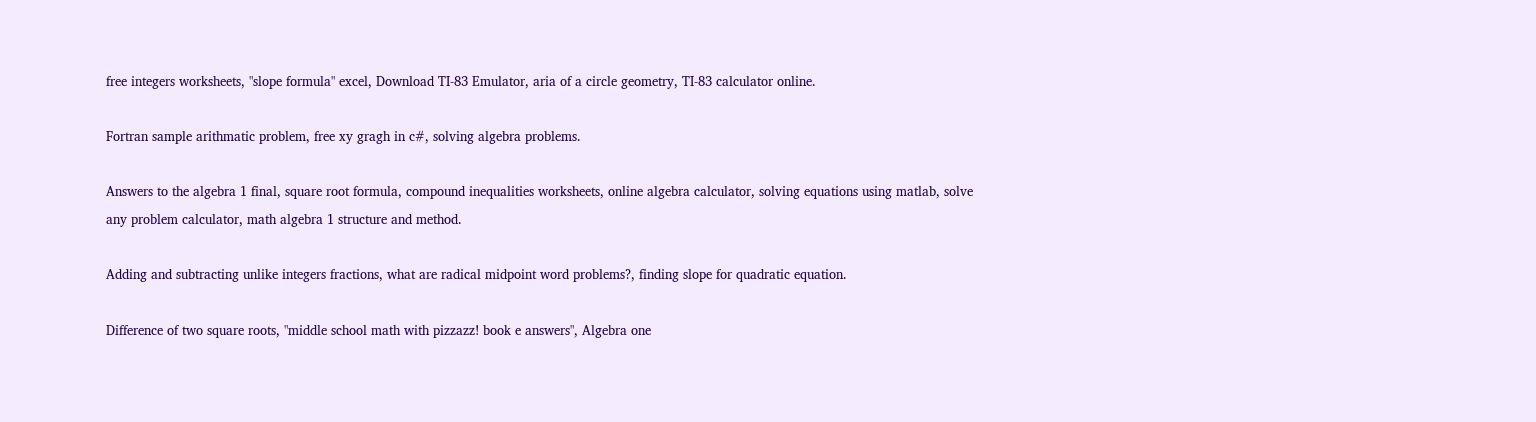free integers worksheets, "slope formula" excel, Download TI-83 Emulator, aria of a circle geometry, TI-83 calculator online.

Fortran sample arithmatic problem, free xy gragh in c#, solving algebra problems.

Answers to the algebra 1 final, square root formula, compound inequalities worksheets, online algebra calculator, solving equations using matlab, solve any problem calculator, math algebra 1 structure and method.

Adding and subtracting unlike integers fractions, what are radical midpoint word problems?, finding slope for quadratic equation.

Difference of two square roots, "middle school math with pizzazz! book e answers", Algebra one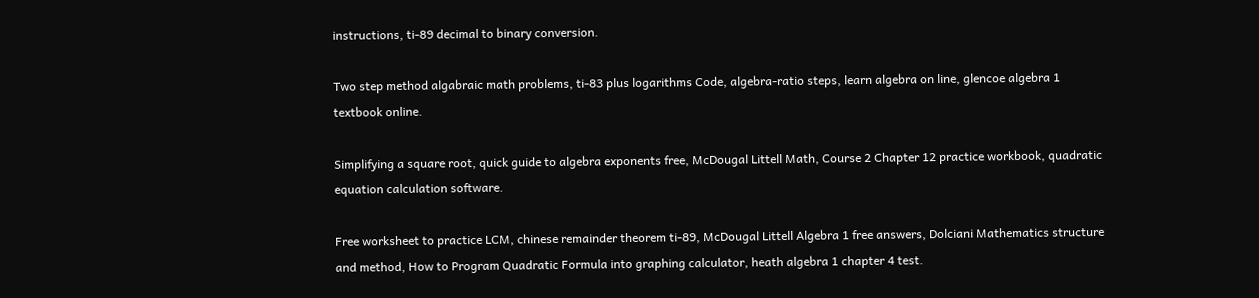instructions, ti-89 decimal to binary conversion.

Two step method algabraic math problems, ti-83 plus logarithms Code, algebra-ratio steps, learn algebra on line, glencoe algebra 1 textbook online.

Simplifying a square root, quick guide to algebra exponents free, McDougal Littell Math, Course 2 Chapter 12 practice workbook, quadratic equation calculation software.

Free worksheet to practice LCM, chinese remainder theorem ti-89, McDougal Littell Algebra 1 free answers, Dolciani Mathematics structure and method, How to Program Quadratic Formula into graphing calculator, heath algebra 1 chapter 4 test.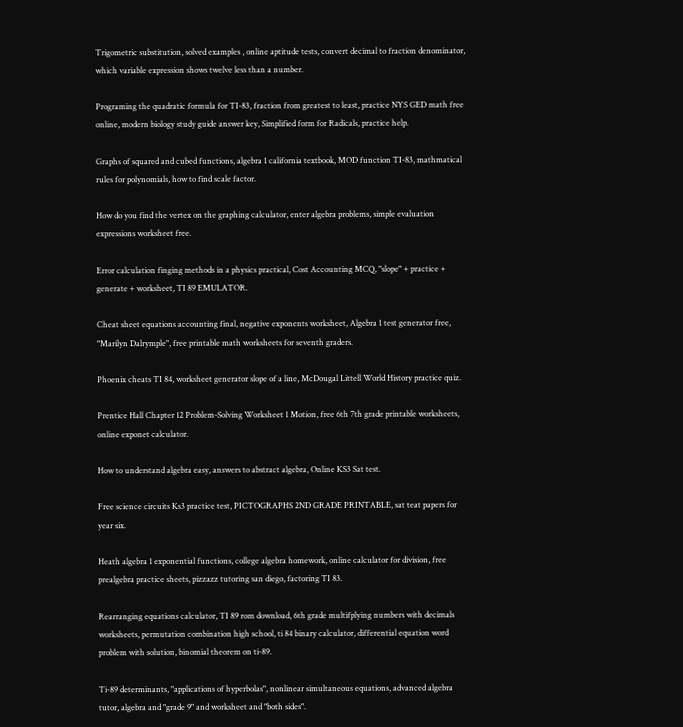Trigometric substitution, solved examples , online aptitude tests, convert decimal to fraction denominator, which variable expression shows twelve less than a number.

Programing the quadratic formula for TI-83, fraction from greatest to least, practice NYS GED math free online, modern biology study guide answer key, Simplified form for Radicals, practice help.

Graphs of squared and cubed functions, algebra 1 california textbook, MOD function TI-83, mathmatical rules for polynomials, how to find scale factor.

How do you find the vertex on the graphing calculator, enter algebra problems, simple evaluation expressions worksheet free.

Error calculation finging methods in a physics practical, Cost Accounting MCQ, "slope" + practice + generate + worksheet, TI 89 EMULATOR.

Cheat sheet equations accounting final, negative exponents worksheet, Algebra 1 test generator free, "Marilyn Dalrymple", free printable math worksheets for seventh graders.

Phoenix cheats TI 84, worksheet generator slope of a line, McDougal Littell World History practice quiz.

Prentice Hall Chapter 12 Problem-Solving Worksheet 1 Motion, free 6th 7th grade printable worksheets, online exponet calculator.

How to understand algebra easy, answers to abstract algebra, Online KS3 Sat test.

Free science circuits Ks3 practice test, PICTOGRAPHS 2ND GRADE PRINTABLE, sat teat papers for year six.

Heath algebra 1 exponential functions, college algebra homework, online calculator for division, free prealgebra practice sheets, pizzazz tutoring san diego, factoring TI 83.

Rearranging equations calculator, TI 89 rom download, 6th grade multifplying numbers with decimals worksheets, permutation combination high school, ti 84 binary calculator, differential equation word problem with solution, binomial theorem on ti-89.

Ti-89 determinants, "applications of hyperbolas", nonlinear simultaneous equations, advanced algebra tutor, algebra and "grade 9" and worksheet and "both sides".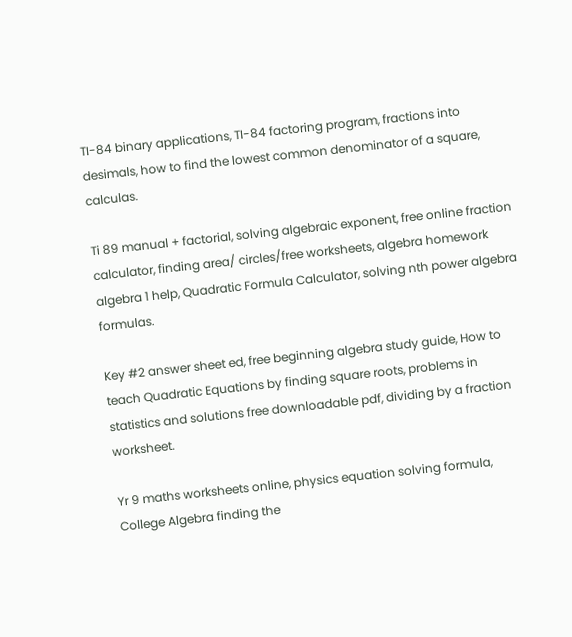TI-84 binary applications, TI-84 factoring program, fractions into desimals, how to find the lowest common denominator of a square, calculas.

Ti 89 manual + factorial, solving algebraic exponent, free online fraction calculator, finding area/ circles/free worksheets, algebra homework algebra 1 help, Quadratic Formula Calculator, solving nth power algebra formulas.

Key #2 answer sheet ed, free beginning algebra study guide, How to teach Quadratic Equations by finding square roots, problems in statistics and solutions free downloadable pdf, dividing by a fraction worksheet.

Yr 9 maths worksheets online, physics equation solving formula, College Algebra finding the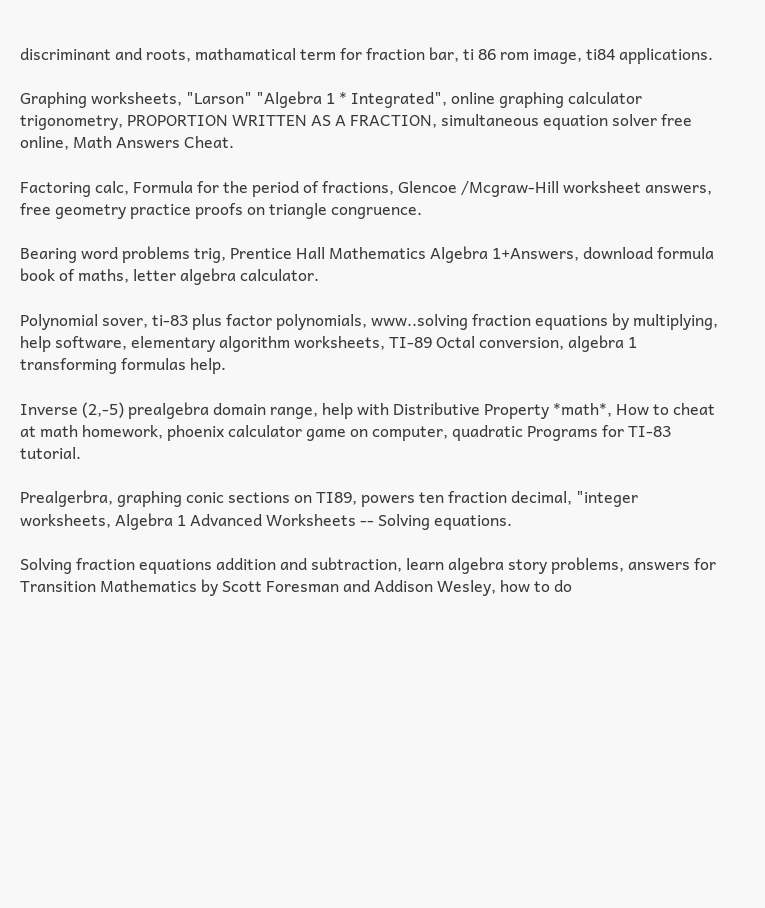discriminant and roots, mathamatical term for fraction bar, ti 86 rom image, ti84 applications.

Graphing worksheets, "Larson" "Algebra 1 * Integrated", online graphing calculator trigonometry, PROPORTION WRITTEN AS A FRACTION, simultaneous equation solver free online, Math Answers Cheat.

Factoring calc, Formula for the period of fractions, Glencoe /Mcgraw-Hill worksheet answers, free geometry practice proofs on triangle congruence.

Bearing word problems trig, Prentice Hall Mathematics Algebra 1+Answers, download formula book of maths, letter algebra calculator.

Polynomial sover, ti-83 plus factor polynomials, www..solving fraction equations by multiplying, help software, elementary algorithm worksheets, TI-89 Octal conversion, algebra 1 transforming formulas help.

Inverse (2,-5) prealgebra domain range, help with Distributive Property *math*, How to cheat at math homework, phoenix calculator game on computer, quadratic Programs for TI-83 tutorial.

Prealgerbra, graphing conic sections on TI89, powers ten fraction decimal, "integer worksheets, Algebra 1 Advanced Worksheets -- Solving equations.

Solving fraction equations addition and subtraction, learn algebra story problems, answers for Transition Mathematics by Scott Foresman and Addison Wesley, how to do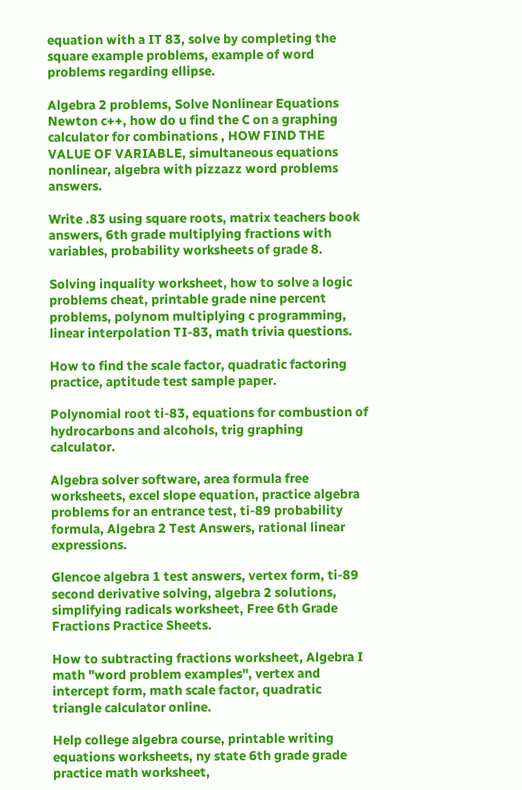equation with a IT 83, solve by completing the square example problems, example of word problems regarding ellipse.

Algebra 2 problems, Solve Nonlinear Equations Newton c++, how do u find the C on a graphing calculator for combinations , HOW FIND THE VALUE OF VARIABLE, simultaneous equations nonlinear, algebra with pizzazz word problems answers.

Write .83 using square roots, matrix teachers book answers, 6th grade multiplying fractions with variables, probability worksheets of grade 8.

Solving inquality worksheet, how to solve a logic problems cheat, printable grade nine percent problems, polynom multiplying c programming, linear interpolation TI-83, math trivia questions.

How to find the scale factor, quadratic factoring practice, aptitude test sample paper.

Polynomial root ti-83, equations for combustion of hydrocarbons and alcohols, trig graphing calculator.

Algebra solver software, area formula free worksheets, excel slope equation, practice algebra problems for an entrance test, ti-89 probability formula, Algebra 2 Test Answers, rational linear expressions.

Glencoe algebra 1 test answers, vertex form, ti-89 second derivative solving, algebra 2 solutions, simplifying radicals worksheet, Free 6th Grade Fractions Practice Sheets.

How to subtracting fractions worksheet, Algebra I math "word problem examples", vertex and intercept form, math scale factor, quadratic triangle calculator online.

Help college algebra course, printable writing equations worksheets, ny state 6th grade grade practice math worksheet,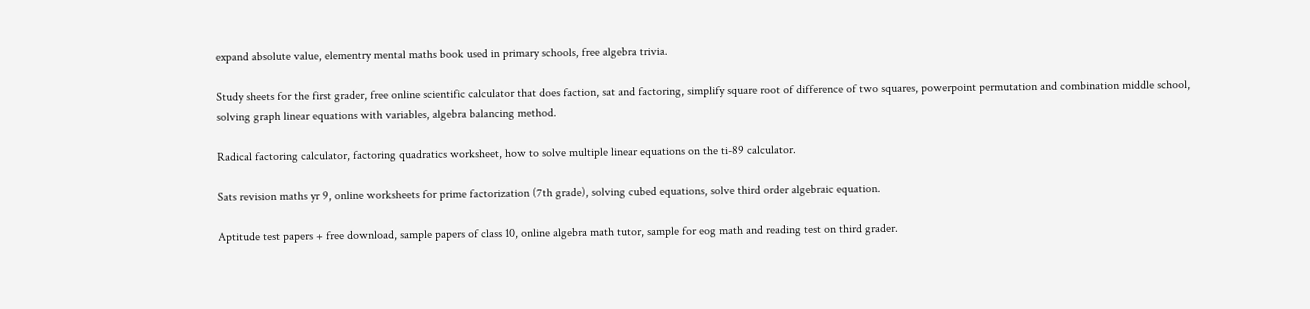expand absolute value, elementry mental maths book used in primary schools, free algebra trivia.

Study sheets for the first grader, free online scientific calculator that does faction, sat and factoring, simplify square root of difference of two squares, powerpoint permutation and combination middle school, solving graph linear equations with variables, algebra balancing method.

Radical factoring calculator, factoring quadratics worksheet, how to solve multiple linear equations on the ti-89 calculator.

Sats revision maths yr 9, online worksheets for prime factorization (7th grade), solving cubed equations, solve third order algebraic equation.

Aptitude test papers + free download, sample papers of class 10, online algebra math tutor, sample for eog math and reading test on third grader.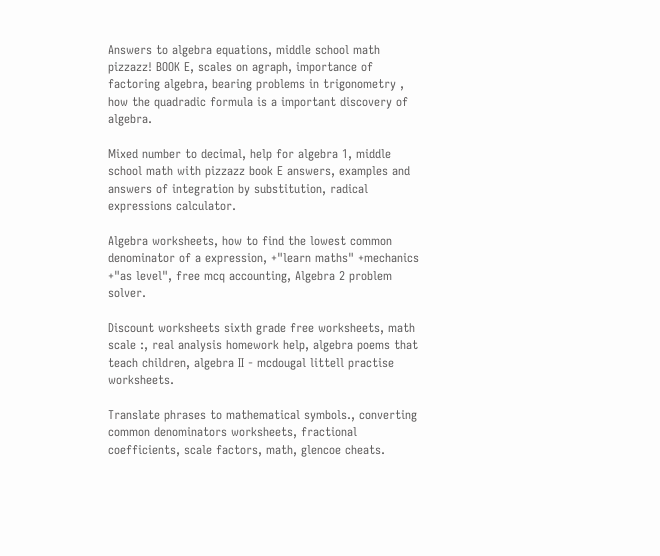Answers to algebra equations, middle school math pizzazz! BOOK E, scales on agraph, importance of factoring algebra, bearing problems in trigonometry , how the quadradic formula is a important discovery of algebra.

Mixed number to decimal, help for algebra 1, middle school math with pizzazz book E answers, examples and answers of integration by substitution, radical expressions calculator.

Algebra worksheets, how to find the lowest common denominator of a expression, +"learn maths" +mechanics +"as level", free mcq accounting, Algebra 2 problem solver.

Discount worksheets sixth grade free worksheets, math scale :, real analysis homework help, algebra poems that teach children, algebra II - mcdougal littell practise worksheets.

Translate phrases to mathematical symbols., converting common denominators worksheets, fractional coefficients, scale factors, math, glencoe cheats.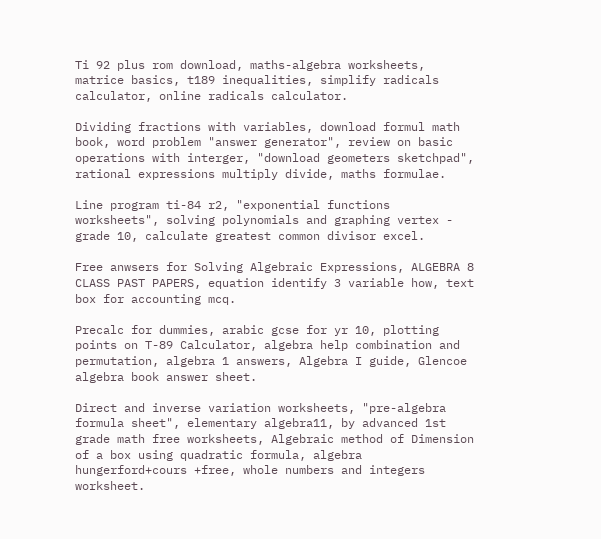Ti 92 plus rom download, maths-algebra worksheets, matrice basics, t189 inequalities, simplify radicals calculator, online radicals calculator.

Dividing fractions with variables, download formul math book, word problem "answer generator", review on basic operations with interger, "download geometers sketchpad", rational expressions multiply divide, maths formulae.

Line program ti-84 r2, "exponential functions worksheets", solving polynomials and graphing vertex - grade 10, calculate greatest common divisor excel.

Free anwsers for Solving Algebraic Expressions, ALGEBRA 8 CLASS PAST PAPERS, equation identify 3 variable how, text box for accounting mcq.

Precalc for dummies, arabic gcse for yr 10, plotting points on T-89 Calculator, algebra help combination and permutation, algebra 1 answers, Algebra I guide, Glencoe algebra book answer sheet.

Direct and inverse variation worksheets, "pre-algebra formula sheet", elementary algebra11, by advanced 1st grade math free worksheets, Algebraic method of Dimension of a box using quadratic formula, algebra hungerford+cours +free, whole numbers and integers worksheet.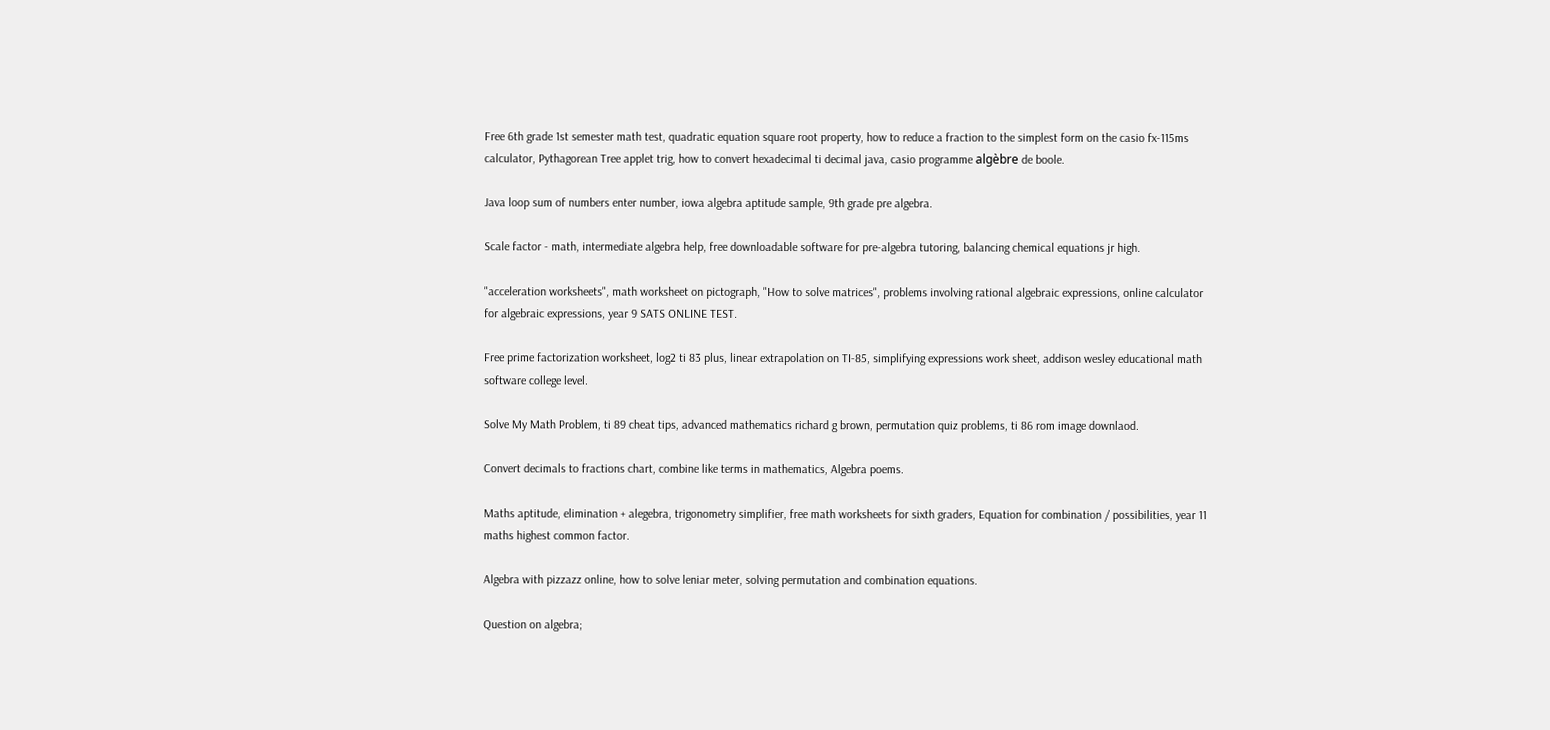Free 6th grade 1st semester math test, quadratic equation square root property, how to reduce a fraction to the simplest form on the casio fx-115ms calculator, Pythagorean Tree applet trig, how to convert hexadecimal ti decimal java, casio programme algèbre de boole.

Java loop sum of numbers enter number, iowa algebra aptitude sample, 9th grade pre algebra.

Scale factor - math, intermediate algebra help, free downloadable software for pre-algebra tutoring, balancing chemical equations jr high.

"acceleration worksheets", math worksheet on pictograph, "How to solve matrices", problems involving rational algebraic expressions, online calculator for algebraic expressions, year 9 SATS ONLINE TEST.

Free prime factorization worksheet, log2 ti 83 plus, linear extrapolation on TI-85, simplifying expressions work sheet, addison wesley educational math software college level.

Solve My Math Problem, ti 89 cheat tips, advanced mathematics richard g brown, permutation quiz problems, ti 86 rom image downlaod.

Convert decimals to fractions chart, combine like terms in mathematics, Algebra poems.

Maths aptitude, elimination + alegebra, trigonometry simplifier, free math worksheets for sixth graders, Equation for combination / possibilities, year 11 maths highest common factor.

Algebra with pizzazz online, how to solve leniar meter, solving permutation and combination equations.

Question on algebra;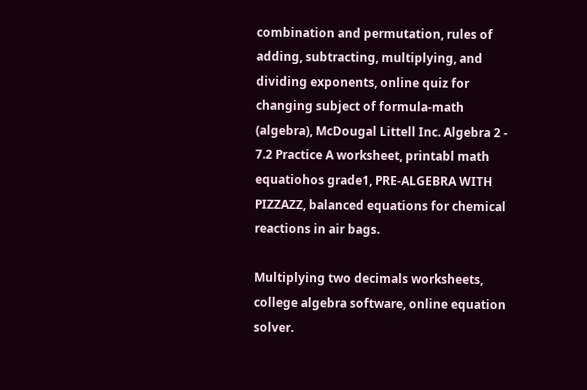combination and permutation, rules of adding, subtracting, multiplying, and dividing exponents, online quiz for changing subject of formula-math (algebra), McDougal Littell Inc. Algebra 2 - 7.2 Practice A worksheet, printabl math equatiohos grade1, PRE-ALGEBRA WITH PIZZAZZ, balanced equations for chemical reactions in air bags.

Multiplying two decimals worksheets, college algebra software, online equation solver.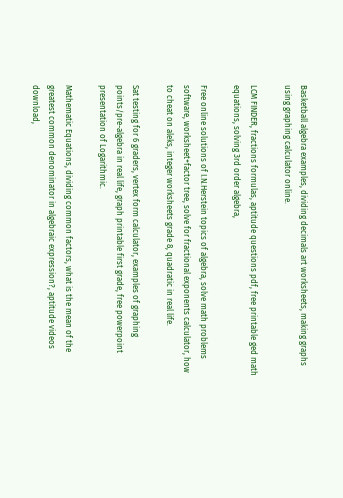Basketball algebra examples, dividing decimals art worksheets, making graphs using graphing calculator online.

LCM FINDER, fractions formulas, aptitude questions pdf, free printable ged math equations, solving 3rd order algebra,

Free online solutions of I.N.Herstein topics of algebra, solve math problems software, worksheet+factor tree, solve for fractional exponents calculator, how to cheat on aleks, integer worksheets grade 8, quadratic in real life.

Sat testing for 6 graders, vertex form calculator, examples of graphing points/pre-algebra in real life, graph printable first grade, free powerpoint presentation of Logarithmic.

Mathematic Equations, dividing common factors, what is the mean of the greatest common denominator in algebraic expression?, aptitude videos download,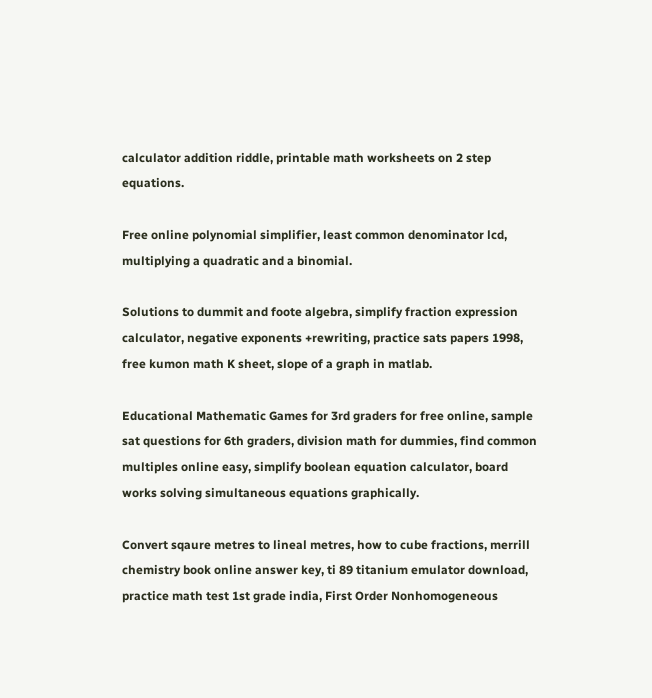calculator addition riddle, printable math worksheets on 2 step equations.

Free online polynomial simplifier, least common denominator lcd, multiplying a quadratic and a binomial.

Solutions to dummit and foote algebra, simplify fraction expression calculator, negative exponents +rewriting, practice sats papers 1998, free kumon math K sheet, slope of a graph in matlab.

Educational Mathematic Games for 3rd graders for free online, sample sat questions for 6th graders, division math for dummies, find common multiples online easy, simplify boolean equation calculator, board works solving simultaneous equations graphically.

Convert sqaure metres to lineal metres, how to cube fractions, merrill chemistry book online answer key, ti 89 titanium emulator download, practice math test 1st grade india, First Order Nonhomogeneous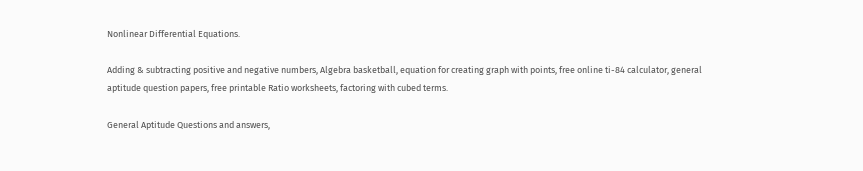Nonlinear Differential Equations.

Adding & subtracting positive and negative numbers, Algebra basketball, equation for creating graph with points, free online ti-84 calculator, general aptitude question papers, free printable Ratio worksheets, factoring with cubed terms.

General Aptitude Questions and answers,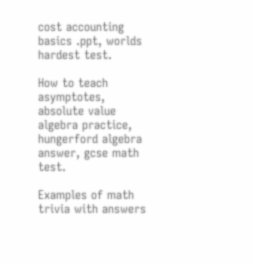cost accounting basics .ppt, worlds hardest test.

How to teach asymptotes, absolute value algebra practice, hungerford algebra answer, gcse math test.

Examples of math trivia with answers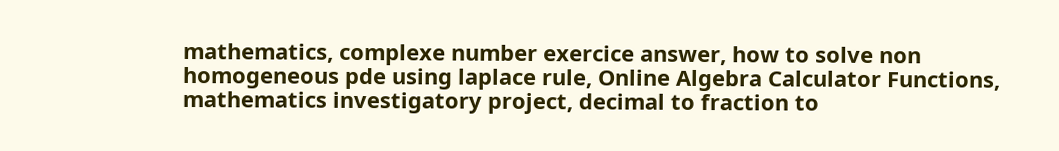mathematics, complexe number exercice answer, how to solve non homogeneous pde using laplace rule, Online Algebra Calculator Functions, mathematics investigatory project, decimal to fraction to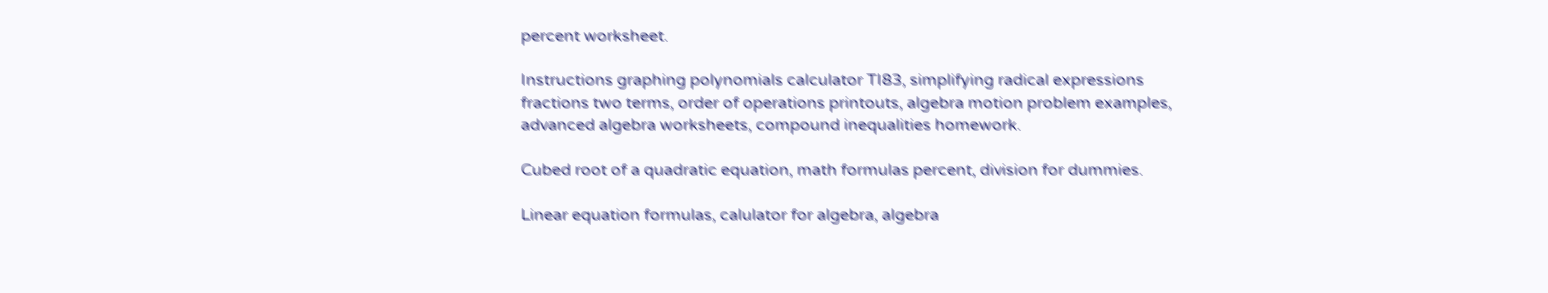percent worksheet.

Instructions graphing polynomials calculator TI83, simplifying radical expressions fractions two terms, order of operations printouts, algebra motion problem examples, advanced algebra worksheets, compound inequalities homework.

Cubed root of a quadratic equation, math formulas percent, division for dummies.

Linear equation formulas, calulator for algebra, algebra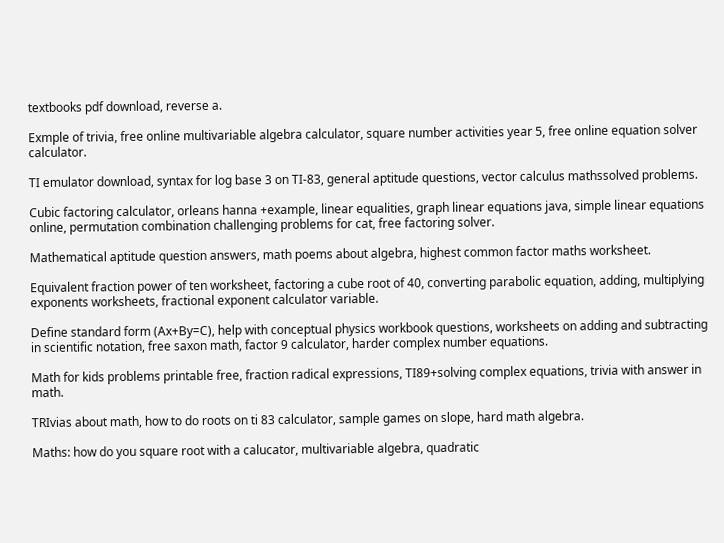textbooks pdf download, reverse a.

Exmple of trivia, free online multivariable algebra calculator, square number activities year 5, free online equation solver calculator.

TI emulator download, syntax for log base 3 on TI-83, general aptitude questions, vector calculus mathssolved problems.

Cubic factoring calculator, orleans hanna +example, linear equalities, graph linear equations java, simple linear equations online, permutation combination challenging problems for cat, free factoring solver.

Mathematical aptitude question answers, math poems about algebra, highest common factor maths worksheet.

Equivalent fraction power of ten worksheet, factoring a cube root of 40, converting parabolic equation, adding, multiplying exponents worksheets, fractional exponent calculator variable.

Define standard form (Ax+By=C), help with conceptual physics workbook questions, worksheets on adding and subtracting in scientific notation, free saxon math, factor 9 calculator, harder complex number equations.

Math for kids problems printable free, fraction radical expressions, TI89+solving complex equations, trivia with answer in math.

TRIvias about math, how to do roots on ti 83 calculator, sample games on slope, hard math algebra.

Maths: how do you square root with a calucator, multivariable algebra, quadratic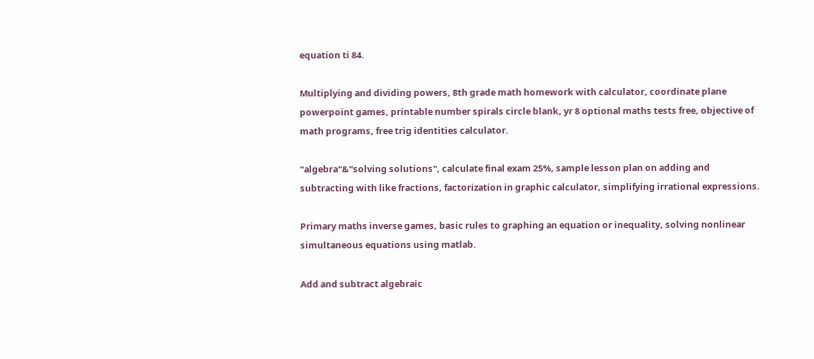equation ti 84.

Multiplying and dividing powers, 8th grade math homework with calculator, coordinate plane powerpoint games, printable number spirals circle blank, yr 8 optional maths tests free, objective of math programs, free trig identities calculator.

"algebra"&"solving solutions", calculate final exam 25%, sample lesson plan on adding and subtracting with like fractions, factorization in graphic calculator, simplifying irrational expressions.

Primary maths inverse games, basic rules to graphing an equation or inequality, solving nonlinear simultaneous equations using matlab.

Add and subtract algebraic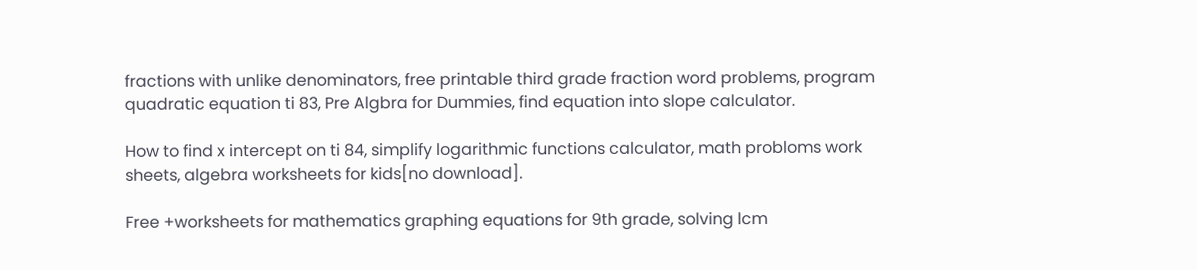fractions with unlike denominators, free printable third grade fraction word problems, program quadratic equation ti 83, Pre Algbra for Dummies, find equation into slope calculator.

How to find x intercept on ti 84, simplify logarithmic functions calculator, math probloms work sheets, algebra worksheets for kids[no download].

Free +worksheets for mathematics graphing equations for 9th grade, solving lcm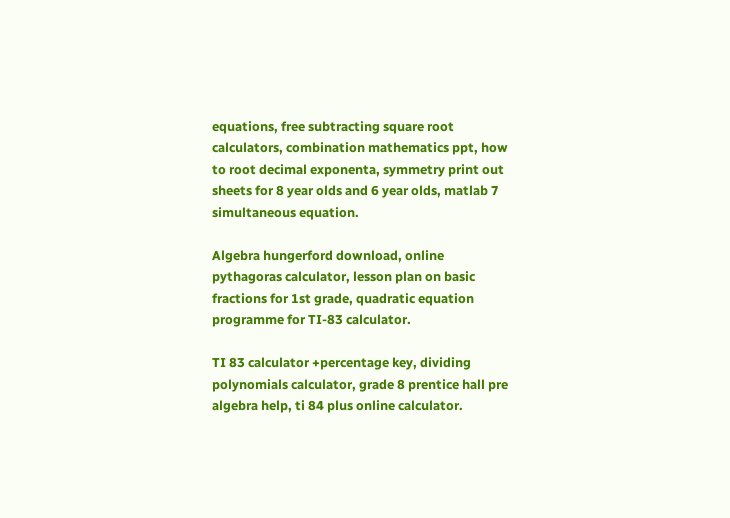equations, free subtracting square root calculators, combination mathematics ppt, how to root decimal exponenta, symmetry print out sheets for 8 year olds and 6 year olds, matlab 7 simultaneous equation.

Algebra hungerford download, online pythagoras calculator, lesson plan on basic fractions for 1st grade, quadratic equation programme for TI-83 calculator.

TI 83 calculator +percentage key, dividing polynomials calculator, grade 8 prentice hall pre algebra help, ti 84 plus online calculator.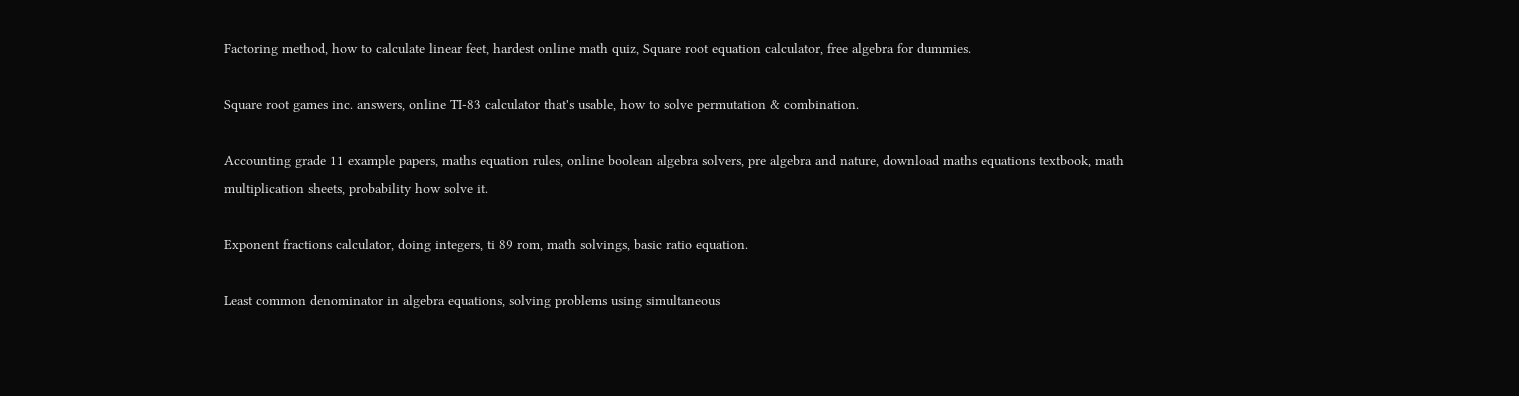Factoring method, how to calculate linear feet, hardest online math quiz, Square root equation calculator, free algebra for dummies.

Square root games inc. answers, online TI-83 calculator that's usable, how to solve permutation & combination.

Accounting grade 11 example papers, maths equation rules, online boolean algebra solvers, pre algebra and nature, download maths equations textbook, math multiplication sheets, probability how solve it.

Exponent fractions calculator, doing integers, ti 89 rom, math solvings, basic ratio equation.

Least common denominator in algebra equations, solving problems using simultaneous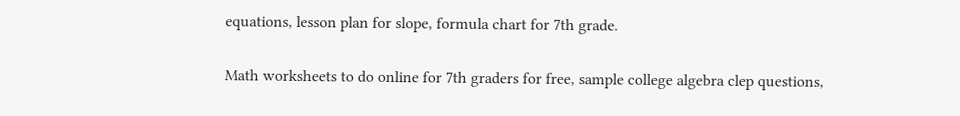equations, lesson plan for slope, formula chart for 7th grade.

Math worksheets to do online for 7th graders for free, sample college algebra clep questions,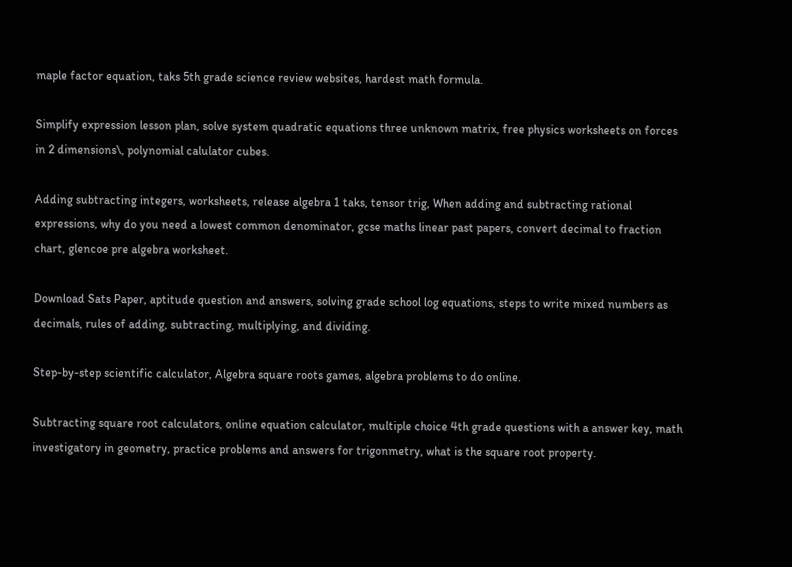maple factor equation, taks 5th grade science review websites, hardest math formula.

Simplify expression lesson plan, solve system quadratic equations three unknown matrix, free physics worksheets on forces in 2 dimensions\, polynomial calulator cubes.

Adding subtracting integers, worksheets, release algebra 1 taks, tensor trig, When adding and subtracting rational expressions, why do you need a lowest common denominator, gcse maths linear past papers, convert decimal to fraction chart, glencoe pre algebra worksheet.

Download Sats Paper, aptitude question and answers, solving grade school log equations, steps to write mixed numbers as decimals, rules of adding, subtracting, multiplying, and dividing.

Step-by-step scientific calculator, Algebra square roots games, algebra problems to do online.

Subtracting square root calculators, online equation calculator, multiple choice 4th grade questions with a answer key, math investigatory in geometry, practice problems and answers for trigonmetry, what is the square root property.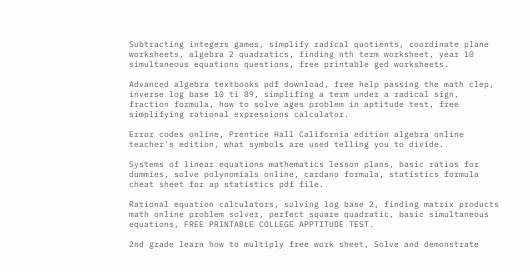Subtracting integers games, simplify radical quotients, coordinate plane worksheets, algebra 2 quadratics, finding nth term worksheet, year 10 simultaneous equations questions, free printable ged worksheets.

Advanced algebra textbooks pdf download, free help passing the math clep, inverse log base 10 ti 89, simplifing a term under a radical sign, fraction formula, how to solve ages problem in aptitude test, free simplifying rational expressions calculator.

Error codes online, Prentice Hall California edition algebra online teacher's edition, what symbols are used telling you to divide.

Systems of linear equations mathematics lesson plans, basic ratios for dummies, solve polynomials online, cardano formula, statistics formula cheat sheet for ap statistics pdf file.

Rational equation calculators, solving log base 2, finding matrix products math online problem solver, perfect square quadratic, basic simultaneous equations, FREE PRINTABLE COLLEGE APPTITUDE TEST.

2nd grade learn how to multiply free work sheet, Solve and demonstrate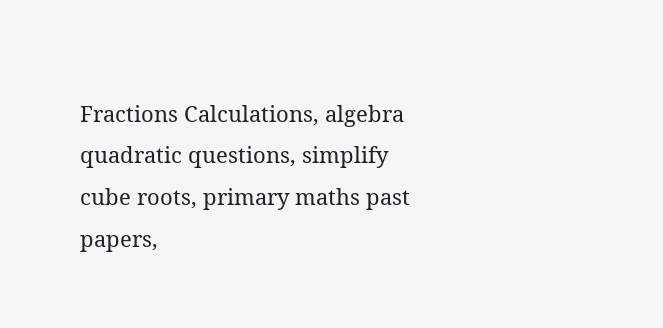Fractions Calculations, algebra quadratic questions, simplify cube roots, primary maths past papers,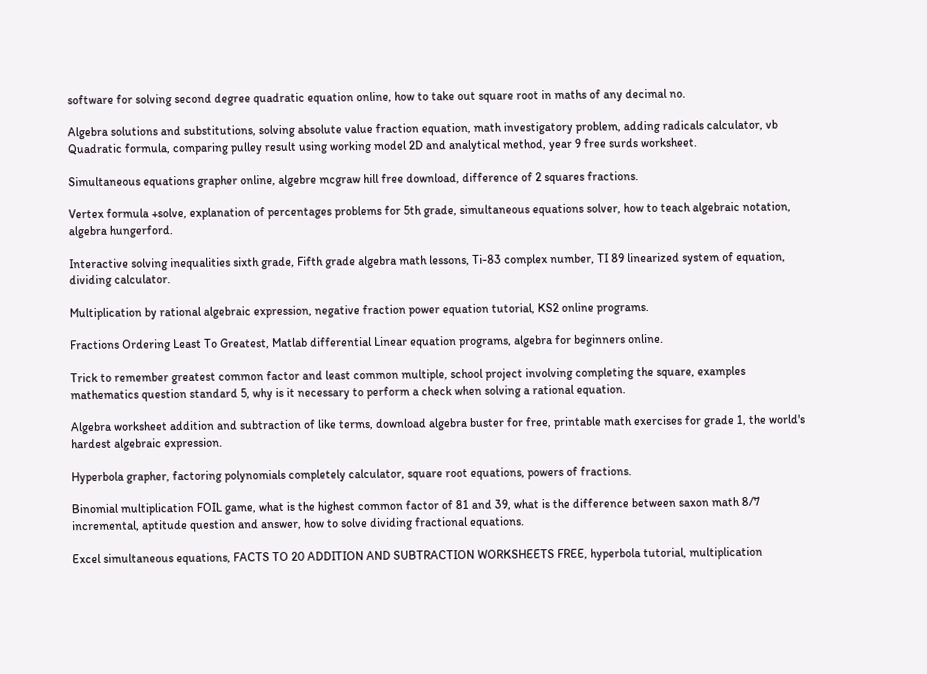software for solving second degree quadratic equation online, how to take out square root in maths of any decimal no.

Algebra solutions and substitutions, solving absolute value fraction equation, math investigatory problem, adding radicals calculator, vb Quadratic formula, comparing pulley result using working model 2D and analytical method, year 9 free surds worksheet.

Simultaneous equations grapher online, algebre mcgraw hill free download, difference of 2 squares fractions.

Vertex formula +solve, explanation of percentages problems for 5th grade, simultaneous equations solver, how to teach algebraic notation, algebra hungerford.

Interactive solving inequalities sixth grade, Fifth grade algebra math lessons, Ti-83 complex number, TI 89 linearized system of equation, dividing calculator.

Multiplication by rational algebraic expression, negative fraction power equation tutorial, KS2 online programs.

Fractions Ordering Least To Greatest, Matlab differential Linear equation programs, algebra for beginners online.

Trick to remember greatest common factor and least common multiple, school project involving completing the square, examples mathematics question standard 5, why is it necessary to perform a check when solving a rational equation.

Algebra worksheet addition and subtraction of like terms, download algebra buster for free, printable math exercises for grade 1, the world's hardest algebraic expression.

Hyperbola grapher, factoring polynomials completely calculator, square root equations, powers of fractions.

Binomial multiplication FOIL game, what is the highest common factor of 81 and 39, what is the difference between saxon math 8/7 incremental, aptitude question and answer, how to solve dividing fractional equations.

Excel simultaneous equations, FACTS TO 20 ADDITION AND SUBTRACTION WORKSHEETS FREE, hyperbola tutorial, multiplication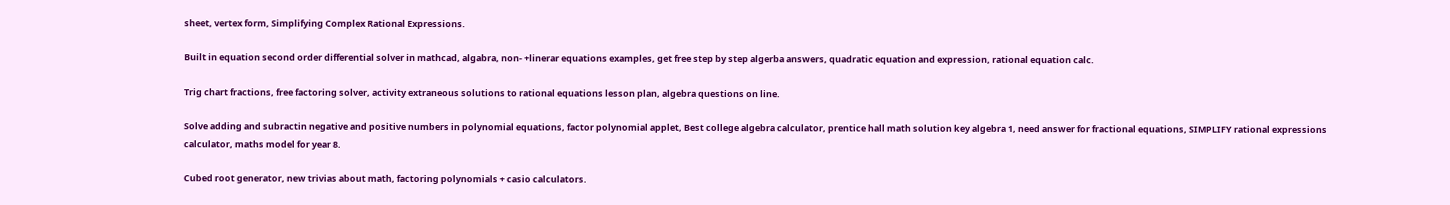sheet, vertex form, Simplifying Complex Rational Expressions.

Built in equation second order differential solver in mathcad, algabra, non- +linerar equations examples, get free step by step algerba answers, quadratic equation and expression, rational equation calc.

Trig chart fractions, free factoring solver, activity extraneous solutions to rational equations lesson plan, algebra questions on line.

Solve adding and subractin negative and positive numbers in polynomial equations, factor polynomial applet, Best college algebra calculator, prentice hall math solution key algebra 1, need answer for fractional equations, SIMPLIFY rational expressions calculator, maths model for year 8.

Cubed root generator, new trivias about math, factoring polynomials + casio calculators.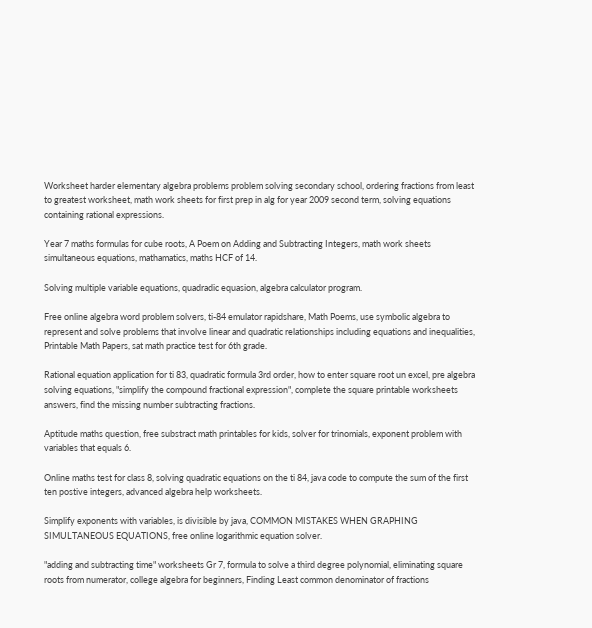Worksheet harder elementary algebra problems problem solving secondary school, ordering fractions from least to greatest worksheet, math work sheets for first prep in alg for year 2009 second term, solving equations containing rational expressions.

Year 7 maths formulas for cube roots, A Poem on Adding and Subtracting Integers, math work sheets simultaneous equations, mathamatics, maths HCF of 14.

Solving multiple variable equations, quadradic equasion, algebra calculator program.

Free online algebra word problem solvers, ti-84 emulator rapidshare, Math Poems, use symbolic algebra to represent and solve problems that involve linear and quadratic relationships including equations and inequalities, Printable Math Papers, sat math practice test for 6th grade.

Rational equation application for ti 83, quadratic formula 3rd order, how to enter square root un excel, pre algebra solving equations, "simplify the compound fractional expression", complete the square printable worksheets answers, find the missing number subtracting fractions.

Aptitude maths question, free substract math printables for kids, solver for trinomials, exponent problem with variables that equals 6.

Online maths test for class 8, solving quadratic equations on the ti 84, java code to compute the sum of the first ten postive integers, advanced algebra help worksheets.

Simplify exponents with variables, is divisible by java, COMMON MISTAKES WHEN GRAPHING SIMULTANEOUS EQUATIONS, free online logarithmic equation solver.

"adding and subtracting time" worksheets Gr 7, formula to solve a third degree polynomial, eliminating square roots from numerator, college algebra for beginners, Finding Least common denominator of fractions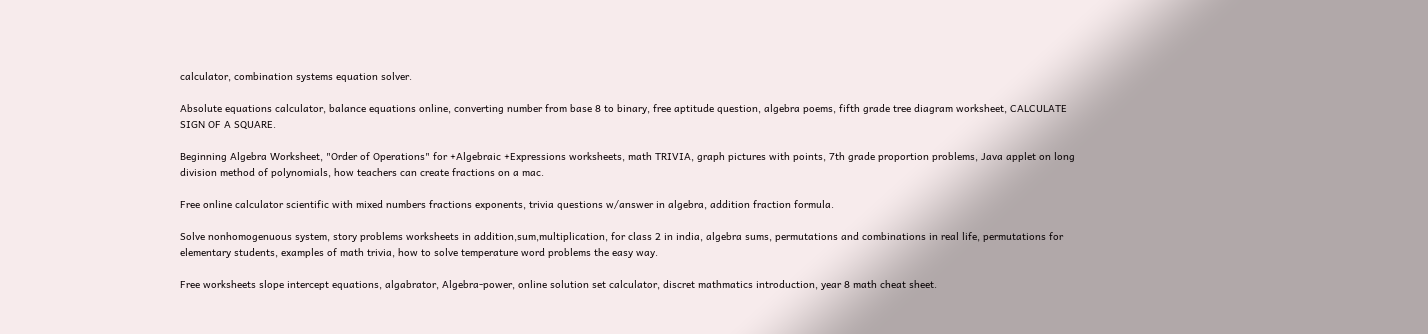calculator, combination systems equation solver.

Absolute equations calculator, balance equations online, converting number from base 8 to binary, free aptitude question, algebra poems, fifth grade tree diagram worksheet, CALCULATE SIGN OF A SQUARE.

Beginning Algebra Worksheet, "Order of Operations" for +Algebraic +Expressions worksheets, math TRIVIA, graph pictures with points, 7th grade proportion problems, Java applet on long division method of polynomials, how teachers can create fractions on a mac.

Free online calculator scientific with mixed numbers fractions exponents, trivia questions w/answer in algebra, addition fraction formula.

Solve nonhomogenuous system, story problems worksheets in addition,sum,multiplication, for class 2 in india, algebra sums, permutations and combinations in real life, permutations for elementary students, examples of math trivia, how to solve temperature word problems the easy way.

Free worksheets slope intercept equations, algabrator, Algebra-power, online solution set calculator, discret mathmatics introduction, year 8 math cheat sheet.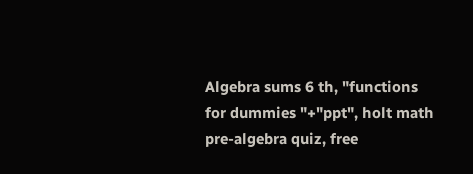Algebra sums 6 th, "functions for dummies "+"ppt", holt math pre-algebra quiz, free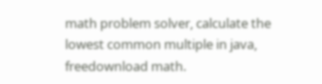math problem solver, calculate the lowest common multiple in java, freedownload math.